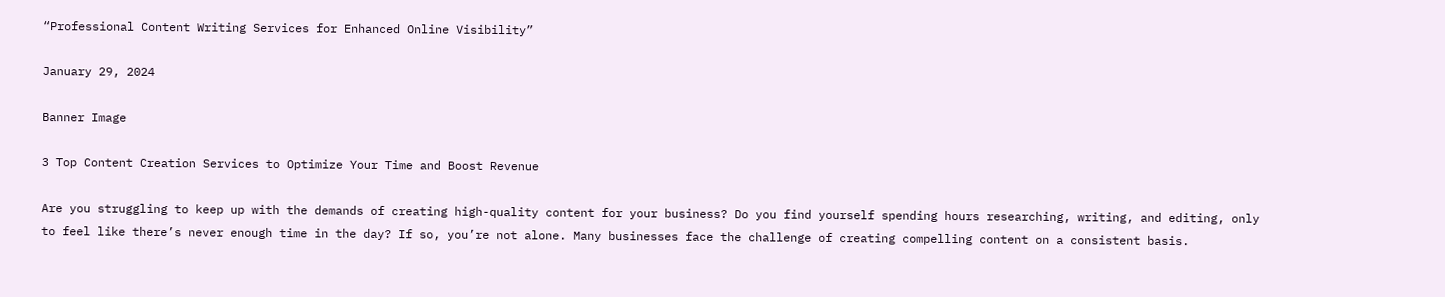“Professional Content Writing Services for Enhanced Online Visibility”

January 29, 2024

Banner Image

3 Top Content Creation Services to Optimize Your Time and Boost Revenue

Are you struggling to keep up with the demands of creating high-quality content for your business? Do you find yourself spending hours researching, writing, and editing, only to feel like there’s never enough time in the day? If so, you’re not alone. Many businesses face the challenge of creating compelling content on a consistent basis.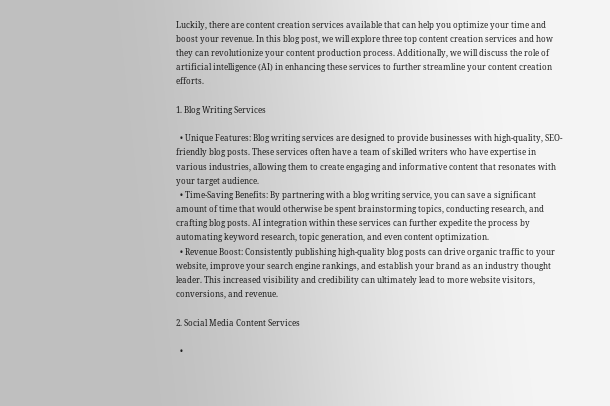Luckily, there are content creation services available that can help you optimize your time and boost your revenue. In this blog post, we will explore three top content creation services and how they can revolutionize your content production process. Additionally, we will discuss the role of artificial intelligence (AI) in enhancing these services to further streamline your content creation efforts.

1. Blog Writing Services

  • Unique Features: Blog writing services are designed to provide businesses with high-quality, SEO-friendly blog posts. These services often have a team of skilled writers who have expertise in various industries, allowing them to create engaging and informative content that resonates with your target audience.
  • Time-Saving Benefits: By partnering with a blog writing service, you can save a significant amount of time that would otherwise be spent brainstorming topics, conducting research, and crafting blog posts. AI integration within these services can further expedite the process by automating keyword research, topic generation, and even content optimization.
  • Revenue Boost: Consistently publishing high-quality blog posts can drive organic traffic to your website, improve your search engine rankings, and establish your brand as an industry thought leader. This increased visibility and credibility can ultimately lead to more website visitors, conversions, and revenue.

2. Social Media Content Services

  •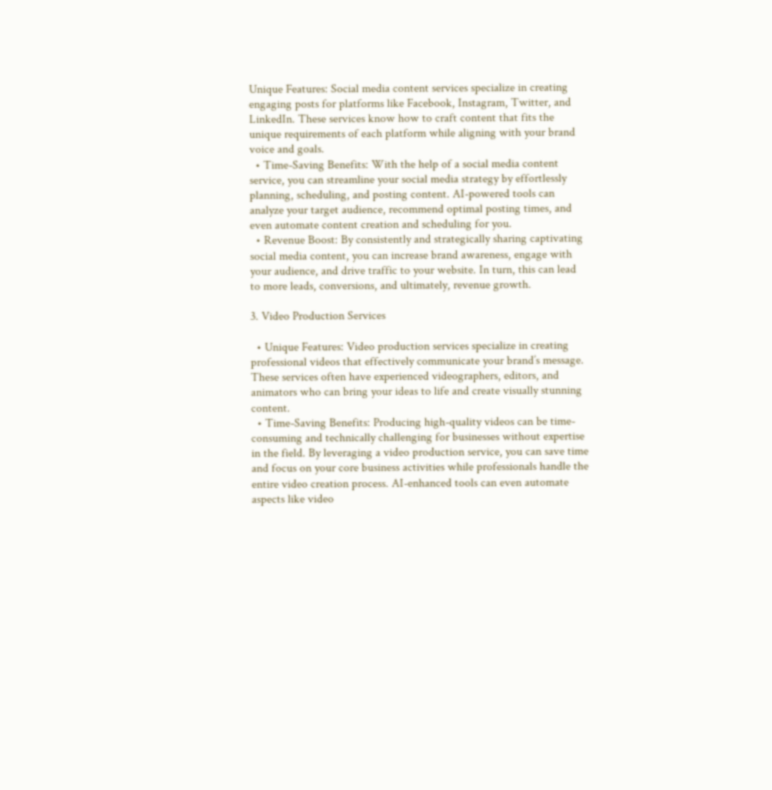Unique Features: Social media content services specialize in creating engaging posts for platforms like Facebook, Instagram, Twitter, and LinkedIn. These services know how to craft content that fits the unique requirements of each platform while aligning with your brand voice and goals.
  • Time-Saving Benefits: With the help of a social media content service, you can streamline your social media strategy by effortlessly planning, scheduling, and posting content. AI-powered tools can analyze your target audience, recommend optimal posting times, and even automate content creation and scheduling for you.
  • Revenue Boost: By consistently and strategically sharing captivating social media content, you can increase brand awareness, engage with your audience, and drive traffic to your website. In turn, this can lead to more leads, conversions, and ultimately, revenue growth.

3. Video Production Services

  • Unique Features: Video production services specialize in creating professional videos that effectively communicate your brand’s message. These services often have experienced videographers, editors, and animators who can bring your ideas to life and create visually stunning content.
  • Time-Saving Benefits: Producing high-quality videos can be time-consuming and technically challenging for businesses without expertise in the field. By leveraging a video production service, you can save time and focus on your core business activities while professionals handle the entire video creation process. AI-enhanced tools can even automate aspects like video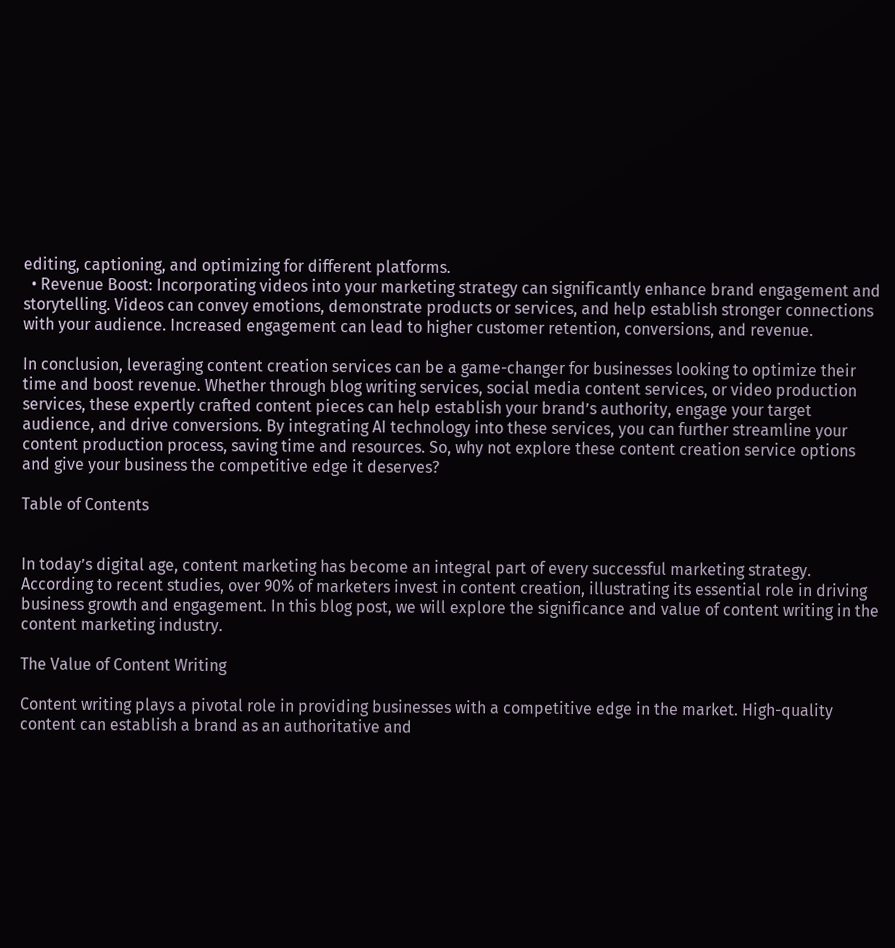editing, captioning, and optimizing for different platforms.
  • Revenue Boost: Incorporating videos into your marketing strategy can significantly enhance brand engagement and storytelling. Videos can convey emotions, demonstrate products or services, and help establish stronger connections with your audience. Increased engagement can lead to higher customer retention, conversions, and revenue.

In conclusion, leveraging content creation services can be a game-changer for businesses looking to optimize their time and boost revenue. Whether through blog writing services, social media content services, or video production services, these expertly crafted content pieces can help establish your brand’s authority, engage your target audience, and drive conversions. By integrating AI technology into these services, you can further streamline your content production process, saving time and resources. So, why not explore these content creation service options and give your business the competitive edge it deserves?

Table of Contents


In today’s digital age, content marketing has become an integral part of every successful marketing strategy. According to recent studies, over 90% of marketers invest in content creation, illustrating its essential role in driving business growth and engagement. In this blog post, we will explore the significance and value of content writing in the content marketing industry.

The Value of Content Writing

Content writing plays a pivotal role in providing businesses with a competitive edge in the market. High-quality content can establish a brand as an authoritative and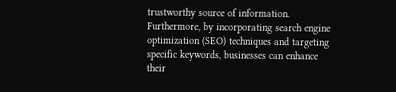trustworthy source of information. Furthermore, by incorporating search engine optimization (SEO) techniques and targeting specific keywords, businesses can enhance their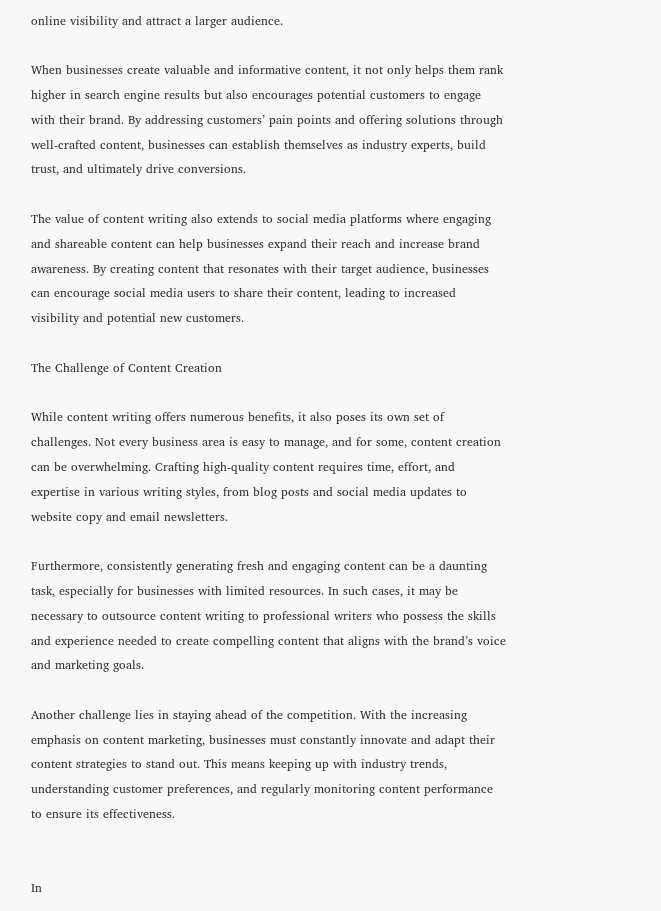online visibility and attract a larger audience.

When businesses create valuable and informative content, it not only helps them rank higher in search engine results but also encourages potential customers to engage with their brand. By addressing customers’ pain points and offering solutions through well-crafted content, businesses can establish themselves as industry experts, build trust, and ultimately drive conversions.

The value of content writing also extends to social media platforms where engaging and shareable content can help businesses expand their reach and increase brand awareness. By creating content that resonates with their target audience, businesses can encourage social media users to share their content, leading to increased visibility and potential new customers.

The Challenge of Content Creation

While content writing offers numerous benefits, it also poses its own set of challenges. Not every business area is easy to manage, and for some, content creation can be overwhelming. Crafting high-quality content requires time, effort, and expertise in various writing styles, from blog posts and social media updates to website copy and email newsletters.

Furthermore, consistently generating fresh and engaging content can be a daunting task, especially for businesses with limited resources. In such cases, it may be necessary to outsource content writing to professional writers who possess the skills and experience needed to create compelling content that aligns with the brand’s voice and marketing goals.

Another challenge lies in staying ahead of the competition. With the increasing emphasis on content marketing, businesses must constantly innovate and adapt their content strategies to stand out. This means keeping up with industry trends, understanding customer preferences, and regularly monitoring content performance to ensure its effectiveness.


In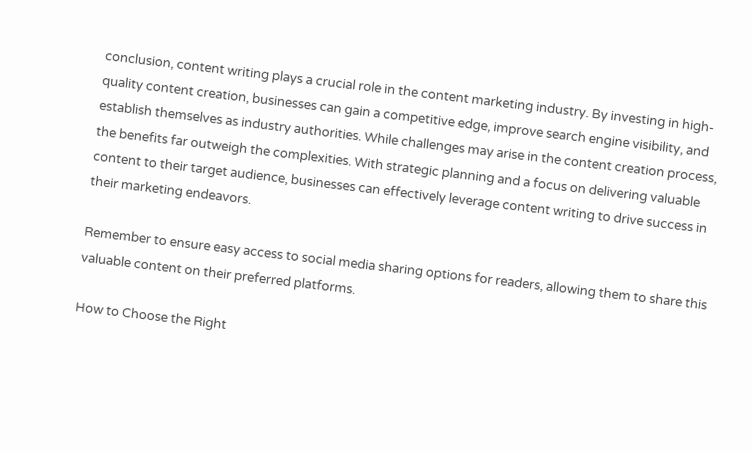conclusion, content writing plays a crucial role in the content marketing industry. By investing in high-quality content creation, businesses can gain a competitive edge, improve search engine visibility, and establish themselves as industry authorities. While challenges may arise in the content creation process, the benefits far outweigh the complexities. With strategic planning and a focus on delivering valuable content to their target audience, businesses can effectively leverage content writing to drive success in their marketing endeavors.

Remember to ensure easy access to social media sharing options for readers, allowing them to share this valuable content on their preferred platforms.

How to Choose the Right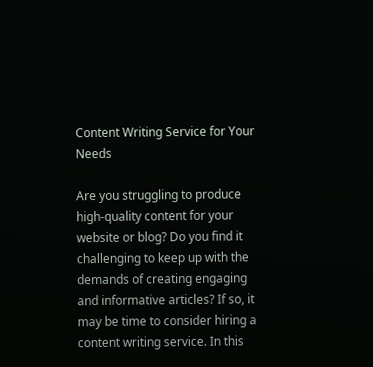Content Writing Service for Your Needs

Are you struggling to produce high-quality content for your website or blog? Do you find it challenging to keep up with the demands of creating engaging and informative articles? If so, it may be time to consider hiring a content writing service. In this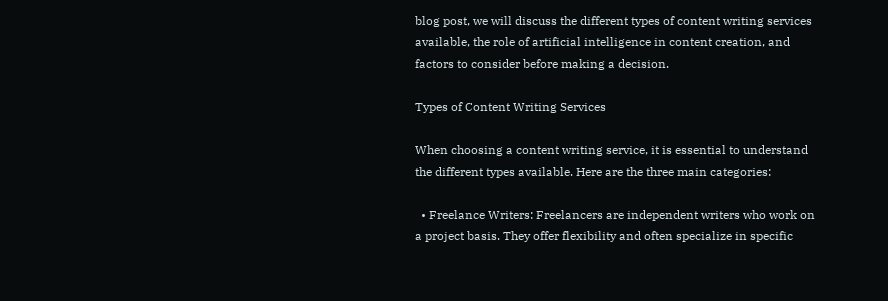blog post, we will discuss the different types of content writing services available, the role of artificial intelligence in content creation, and factors to consider before making a decision.

Types of Content Writing Services

When choosing a content writing service, it is essential to understand the different types available. Here are the three main categories:

  • Freelance Writers: Freelancers are independent writers who work on a project basis. They offer flexibility and often specialize in specific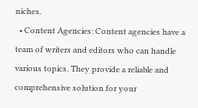niches.
  • Content Agencies: Content agencies have a team of writers and editors who can handle various topics. They provide a reliable and comprehensive solution for your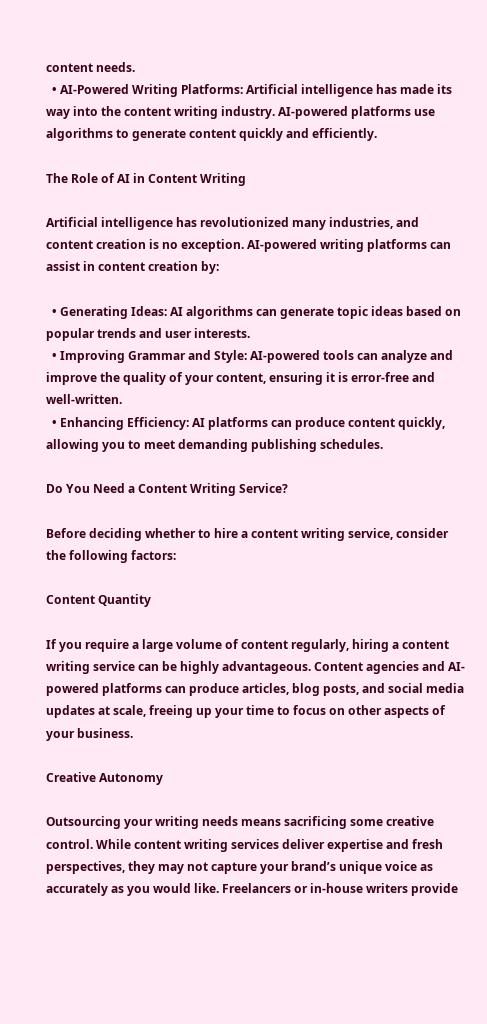content needs.
  • AI-Powered Writing Platforms: Artificial intelligence has made its way into the content writing industry. AI-powered platforms use algorithms to generate content quickly and efficiently.

The Role of AI in Content Writing

Artificial intelligence has revolutionized many industries, and content creation is no exception. AI-powered writing platforms can assist in content creation by:

  • Generating Ideas: AI algorithms can generate topic ideas based on popular trends and user interests.
  • Improving Grammar and Style: AI-powered tools can analyze and improve the quality of your content, ensuring it is error-free and well-written.
  • Enhancing Efficiency: AI platforms can produce content quickly, allowing you to meet demanding publishing schedules.

Do You Need a Content Writing Service?

Before deciding whether to hire a content writing service, consider the following factors:

Content Quantity

If you require a large volume of content regularly, hiring a content writing service can be highly advantageous. Content agencies and AI-powered platforms can produce articles, blog posts, and social media updates at scale, freeing up your time to focus on other aspects of your business.

Creative Autonomy

Outsourcing your writing needs means sacrificing some creative control. While content writing services deliver expertise and fresh perspectives, they may not capture your brand’s unique voice as accurately as you would like. Freelancers or in-house writers provide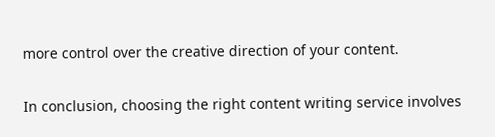more control over the creative direction of your content.

In conclusion, choosing the right content writing service involves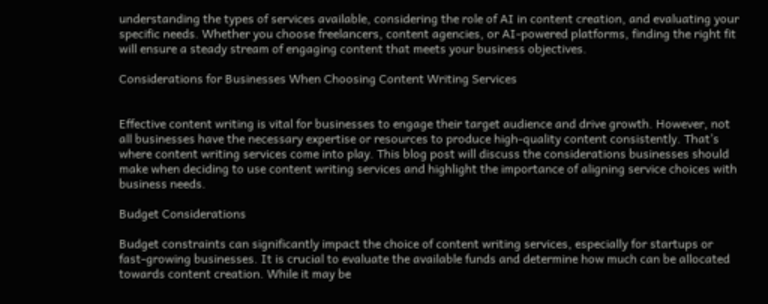understanding the types of services available, considering the role of AI in content creation, and evaluating your specific needs. Whether you choose freelancers, content agencies, or AI-powered platforms, finding the right fit will ensure a steady stream of engaging content that meets your business objectives.

Considerations for Businesses When Choosing Content Writing Services


Effective content writing is vital for businesses to engage their target audience and drive growth. However, not all businesses have the necessary expertise or resources to produce high-quality content consistently. That’s where content writing services come into play. This blog post will discuss the considerations businesses should make when deciding to use content writing services and highlight the importance of aligning service choices with business needs.

Budget Considerations

Budget constraints can significantly impact the choice of content writing services, especially for startups or fast-growing businesses. It is crucial to evaluate the available funds and determine how much can be allocated towards content creation. While it may be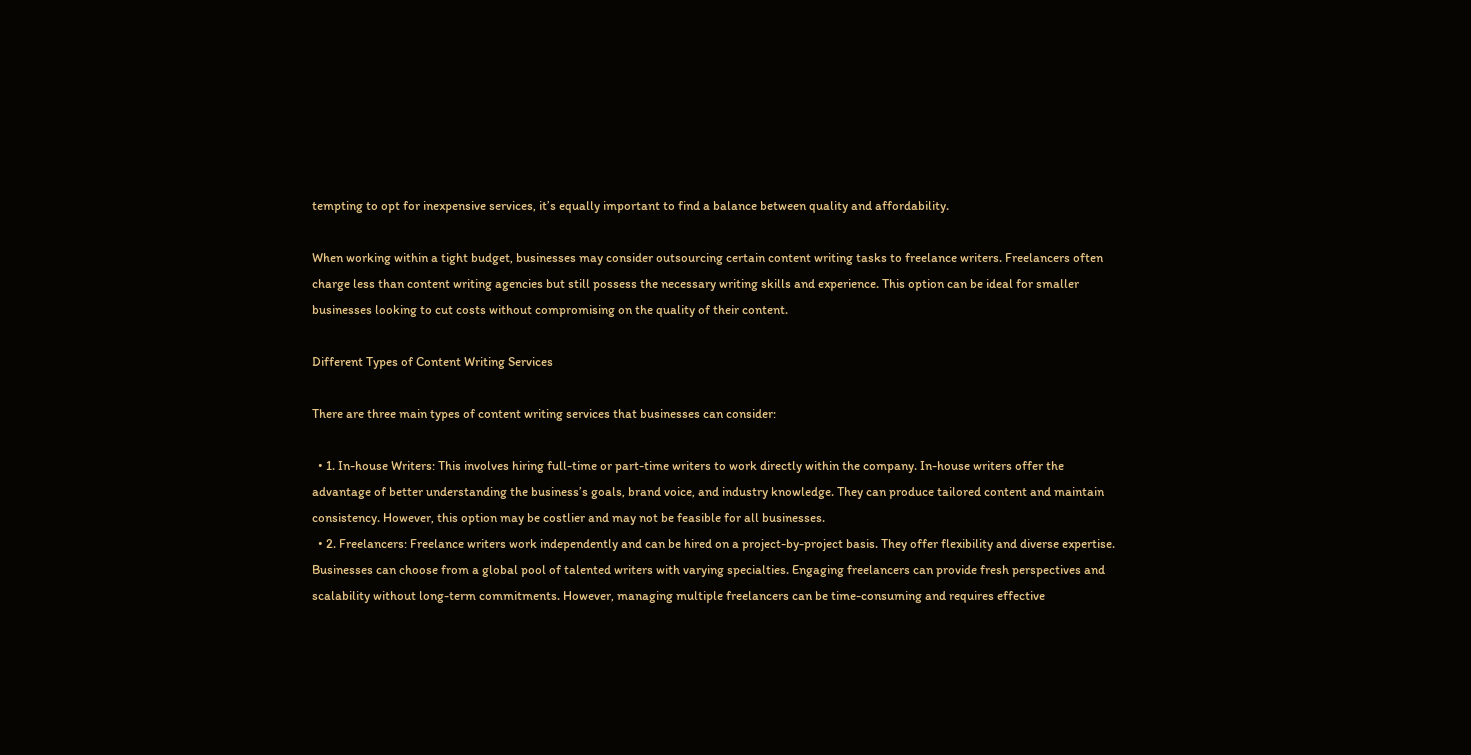tempting to opt for inexpensive services, it’s equally important to find a balance between quality and affordability.

When working within a tight budget, businesses may consider outsourcing certain content writing tasks to freelance writers. Freelancers often charge less than content writing agencies but still possess the necessary writing skills and experience. This option can be ideal for smaller businesses looking to cut costs without compromising on the quality of their content.

Different Types of Content Writing Services

There are three main types of content writing services that businesses can consider:

  • 1. In-house Writers: This involves hiring full-time or part-time writers to work directly within the company. In-house writers offer the advantage of better understanding the business’s goals, brand voice, and industry knowledge. They can produce tailored content and maintain consistency. However, this option may be costlier and may not be feasible for all businesses.
  • 2. Freelancers: Freelance writers work independently and can be hired on a project-by-project basis. They offer flexibility and diverse expertise. Businesses can choose from a global pool of talented writers with varying specialties. Engaging freelancers can provide fresh perspectives and scalability without long-term commitments. However, managing multiple freelancers can be time-consuming and requires effective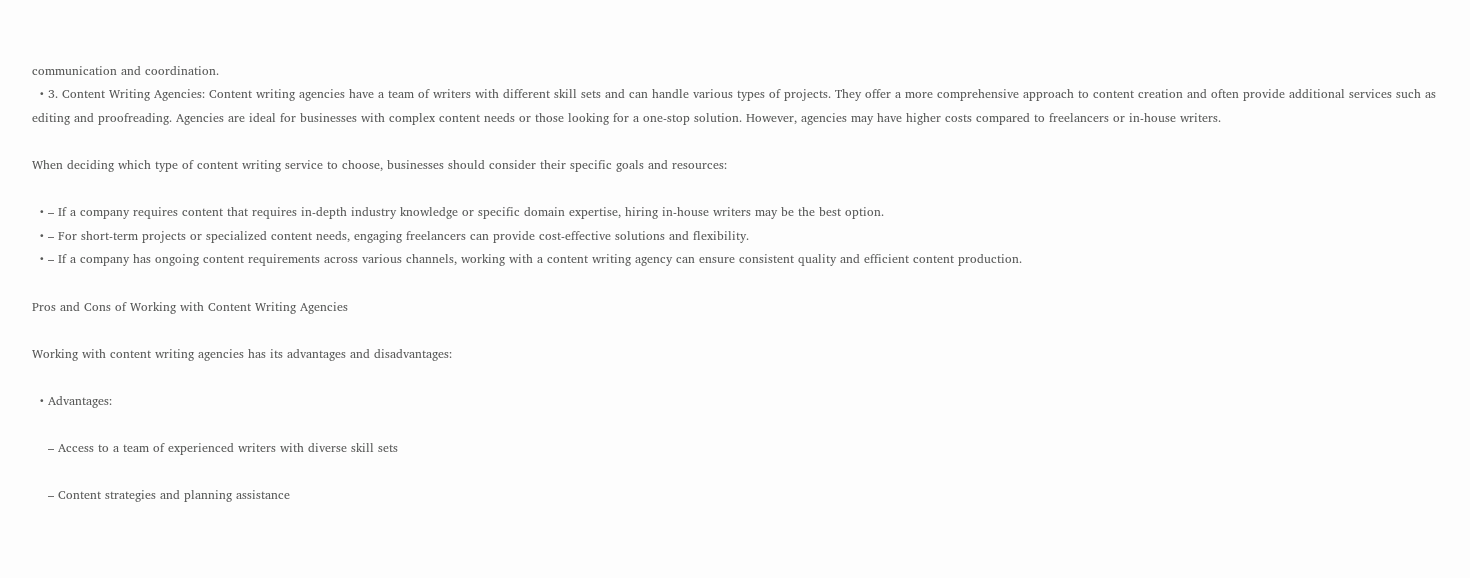communication and coordination.
  • 3. Content Writing Agencies: Content writing agencies have a team of writers with different skill sets and can handle various types of projects. They offer a more comprehensive approach to content creation and often provide additional services such as editing and proofreading. Agencies are ideal for businesses with complex content needs or those looking for a one-stop solution. However, agencies may have higher costs compared to freelancers or in-house writers.

When deciding which type of content writing service to choose, businesses should consider their specific goals and resources:

  • – If a company requires content that requires in-depth industry knowledge or specific domain expertise, hiring in-house writers may be the best option.
  • – For short-term projects or specialized content needs, engaging freelancers can provide cost-effective solutions and flexibility.
  • – If a company has ongoing content requirements across various channels, working with a content writing agency can ensure consistent quality and efficient content production.

Pros and Cons of Working with Content Writing Agencies

Working with content writing agencies has its advantages and disadvantages:

  • Advantages:

    – Access to a team of experienced writers with diverse skill sets

    – Content strategies and planning assistance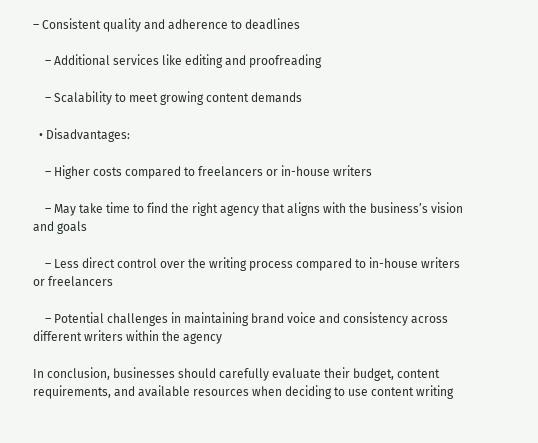– Consistent quality and adherence to deadlines

    – Additional services like editing and proofreading

    – Scalability to meet growing content demands

  • Disadvantages:

    – Higher costs compared to freelancers or in-house writers

    – May take time to find the right agency that aligns with the business’s vision and goals

    – Less direct control over the writing process compared to in-house writers or freelancers

    – Potential challenges in maintaining brand voice and consistency across different writers within the agency

In conclusion, businesses should carefully evaluate their budget, content requirements, and available resources when deciding to use content writing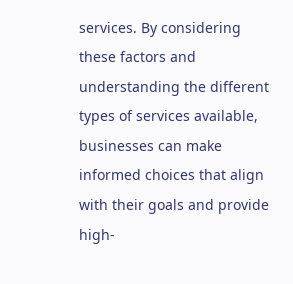services. By considering these factors and understanding the different types of services available, businesses can make informed choices that align with their goals and provide high-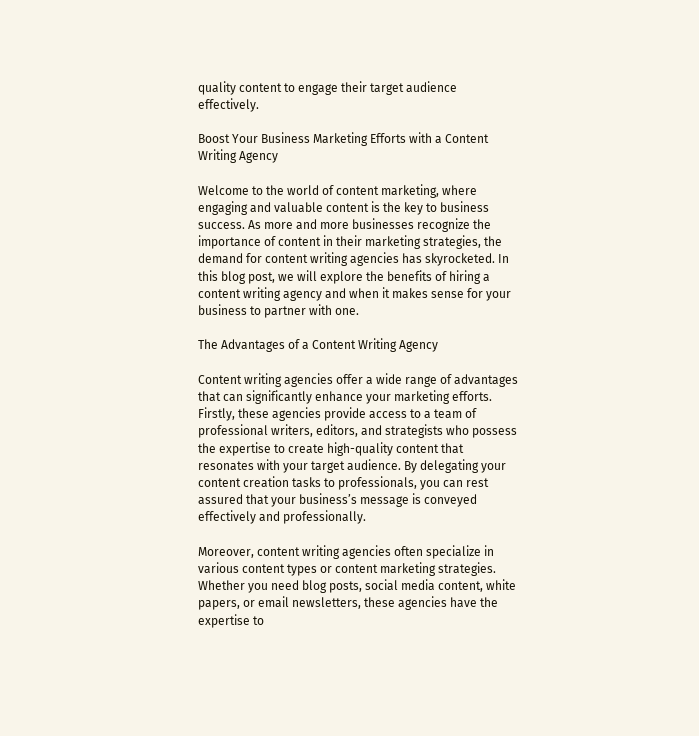quality content to engage their target audience effectively.

Boost Your Business Marketing Efforts with a Content Writing Agency

Welcome to the world of content marketing, where engaging and valuable content is the key to business success. As more and more businesses recognize the importance of content in their marketing strategies, the demand for content writing agencies has skyrocketed. In this blog post, we will explore the benefits of hiring a content writing agency and when it makes sense for your business to partner with one.

The Advantages of a Content Writing Agency

Content writing agencies offer a wide range of advantages that can significantly enhance your marketing efforts. Firstly, these agencies provide access to a team of professional writers, editors, and strategists who possess the expertise to create high-quality content that resonates with your target audience. By delegating your content creation tasks to professionals, you can rest assured that your business’s message is conveyed effectively and professionally.

Moreover, content writing agencies often specialize in various content types or content marketing strategies. Whether you need blog posts, social media content, white papers, or email newsletters, these agencies have the expertise to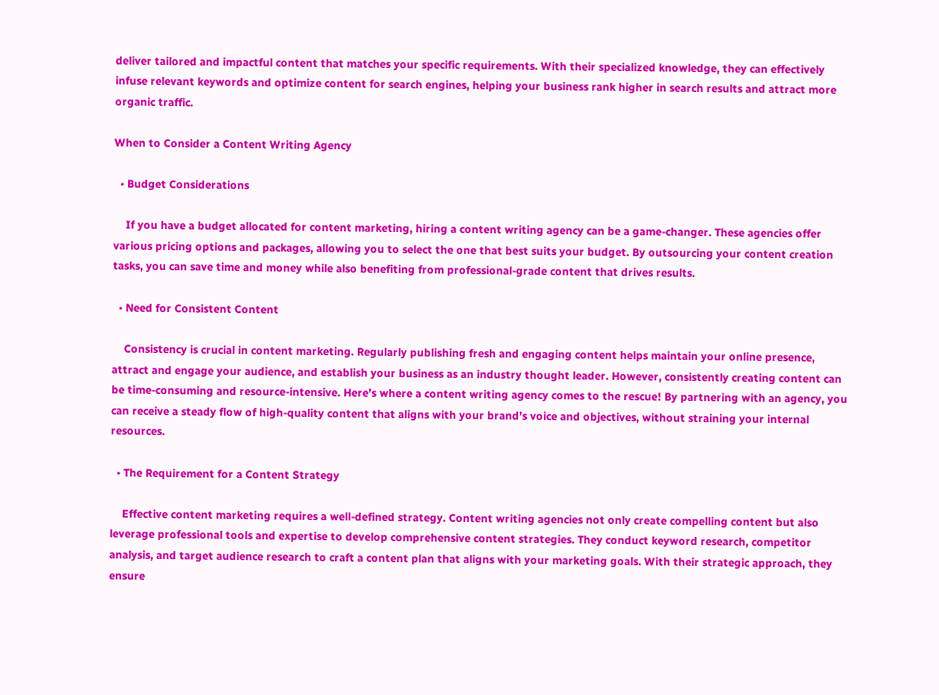deliver tailored and impactful content that matches your specific requirements. With their specialized knowledge, they can effectively infuse relevant keywords and optimize content for search engines, helping your business rank higher in search results and attract more organic traffic.

When to Consider a Content Writing Agency

  • Budget Considerations

    If you have a budget allocated for content marketing, hiring a content writing agency can be a game-changer. These agencies offer various pricing options and packages, allowing you to select the one that best suits your budget. By outsourcing your content creation tasks, you can save time and money while also benefiting from professional-grade content that drives results.

  • Need for Consistent Content

    Consistency is crucial in content marketing. Regularly publishing fresh and engaging content helps maintain your online presence, attract and engage your audience, and establish your business as an industry thought leader. However, consistently creating content can be time-consuming and resource-intensive. Here’s where a content writing agency comes to the rescue! By partnering with an agency, you can receive a steady flow of high-quality content that aligns with your brand’s voice and objectives, without straining your internal resources.

  • The Requirement for a Content Strategy

    Effective content marketing requires a well-defined strategy. Content writing agencies not only create compelling content but also leverage professional tools and expertise to develop comprehensive content strategies. They conduct keyword research, competitor analysis, and target audience research to craft a content plan that aligns with your marketing goals. With their strategic approach, they ensure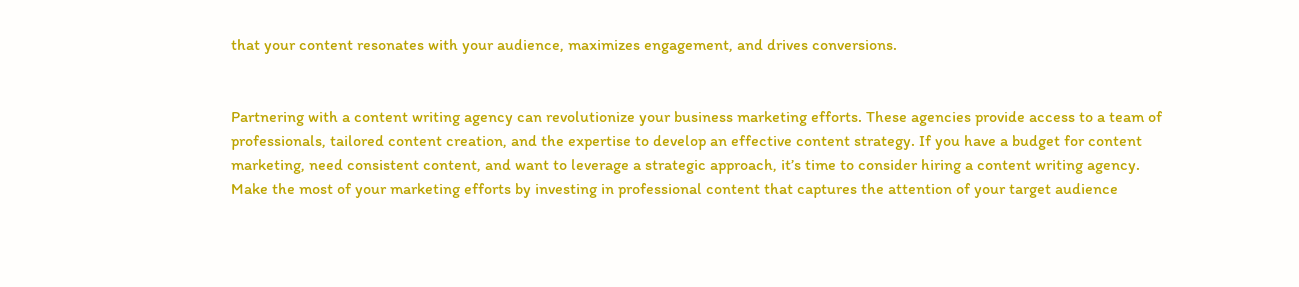that your content resonates with your audience, maximizes engagement, and drives conversions.


Partnering with a content writing agency can revolutionize your business marketing efforts. These agencies provide access to a team of professionals, tailored content creation, and the expertise to develop an effective content strategy. If you have a budget for content marketing, need consistent content, and want to leverage a strategic approach, it’s time to consider hiring a content writing agency. Make the most of your marketing efforts by investing in professional content that captures the attention of your target audience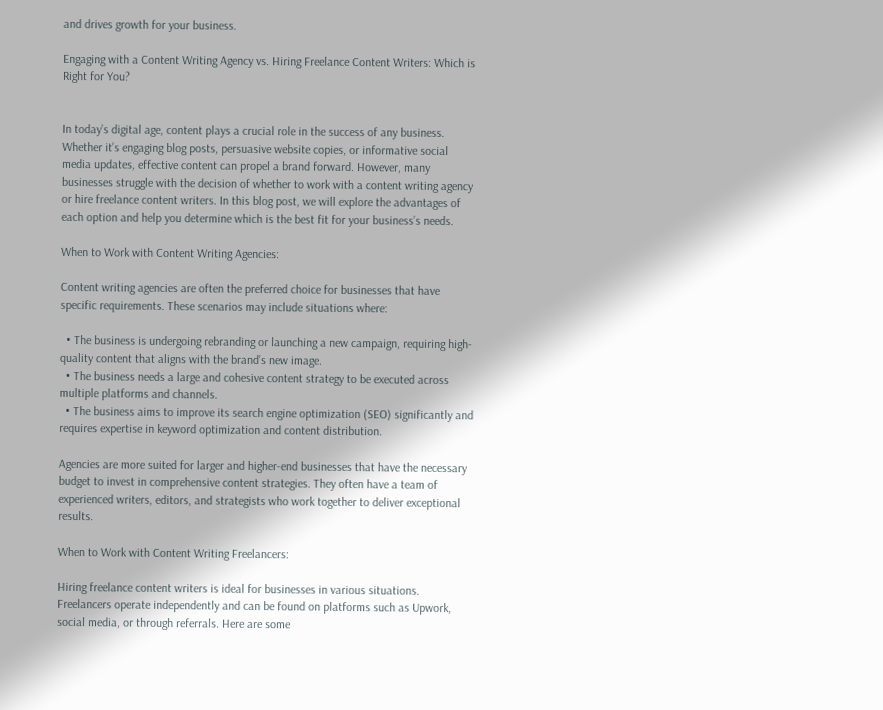and drives growth for your business.

Engaging with a Content Writing Agency vs. Hiring Freelance Content Writers: Which is Right for You?


In today’s digital age, content plays a crucial role in the success of any business. Whether it’s engaging blog posts, persuasive website copies, or informative social media updates, effective content can propel a brand forward. However, many businesses struggle with the decision of whether to work with a content writing agency or hire freelance content writers. In this blog post, we will explore the advantages of each option and help you determine which is the best fit for your business’s needs.

When to Work with Content Writing Agencies:

Content writing agencies are often the preferred choice for businesses that have specific requirements. These scenarios may include situations where:

  • The business is undergoing rebranding or launching a new campaign, requiring high-quality content that aligns with the brand’s new image.
  • The business needs a large and cohesive content strategy to be executed across multiple platforms and channels.
  • The business aims to improve its search engine optimization (SEO) significantly and requires expertise in keyword optimization and content distribution.

Agencies are more suited for larger and higher-end businesses that have the necessary budget to invest in comprehensive content strategies. They often have a team of experienced writers, editors, and strategists who work together to deliver exceptional results.

When to Work with Content Writing Freelancers:

Hiring freelance content writers is ideal for businesses in various situations. Freelancers operate independently and can be found on platforms such as Upwork, social media, or through referrals. Here are some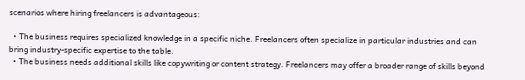scenarios where hiring freelancers is advantageous:

  • The business requires specialized knowledge in a specific niche. Freelancers often specialize in particular industries and can bring industry-specific expertise to the table.
  • The business needs additional skills like copywriting or content strategy. Freelancers may offer a broader range of skills beyond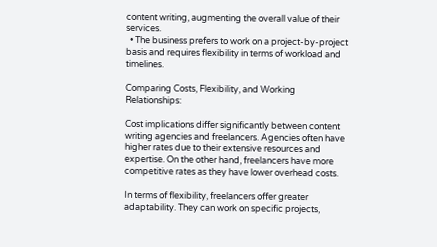content writing, augmenting the overall value of their services.
  • The business prefers to work on a project-by-project basis and requires flexibility in terms of workload and timelines.

Comparing Costs, Flexibility, and Working Relationships:

Cost implications differ significantly between content writing agencies and freelancers. Agencies often have higher rates due to their extensive resources and expertise. On the other hand, freelancers have more competitive rates as they have lower overhead costs.

In terms of flexibility, freelancers offer greater adaptability. They can work on specific projects,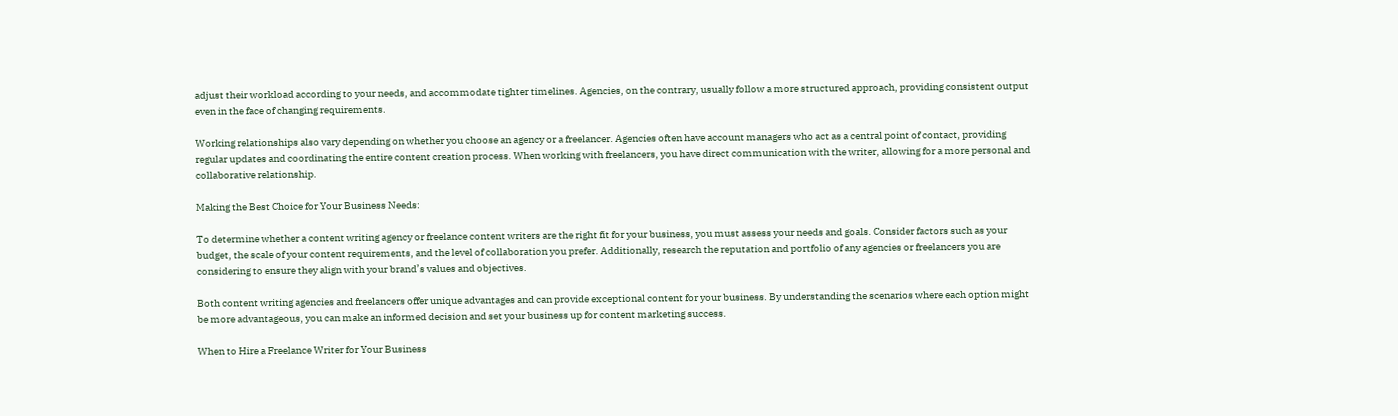adjust their workload according to your needs, and accommodate tighter timelines. Agencies, on the contrary, usually follow a more structured approach, providing consistent output even in the face of changing requirements.

Working relationships also vary depending on whether you choose an agency or a freelancer. Agencies often have account managers who act as a central point of contact, providing regular updates and coordinating the entire content creation process. When working with freelancers, you have direct communication with the writer, allowing for a more personal and collaborative relationship.

Making the Best Choice for Your Business Needs:

To determine whether a content writing agency or freelance content writers are the right fit for your business, you must assess your needs and goals. Consider factors such as your budget, the scale of your content requirements, and the level of collaboration you prefer. Additionally, research the reputation and portfolio of any agencies or freelancers you are considering to ensure they align with your brand’s values and objectives.

Both content writing agencies and freelancers offer unique advantages and can provide exceptional content for your business. By understanding the scenarios where each option might be more advantageous, you can make an informed decision and set your business up for content marketing success.

When to Hire a Freelance Writer for Your Business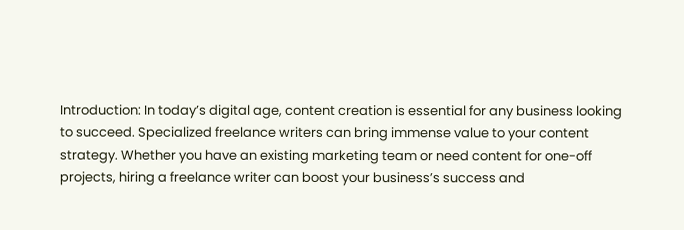Introduction: In today’s digital age, content creation is essential for any business looking to succeed. Specialized freelance writers can bring immense value to your content strategy. Whether you have an existing marketing team or need content for one-off projects, hiring a freelance writer can boost your business’s success and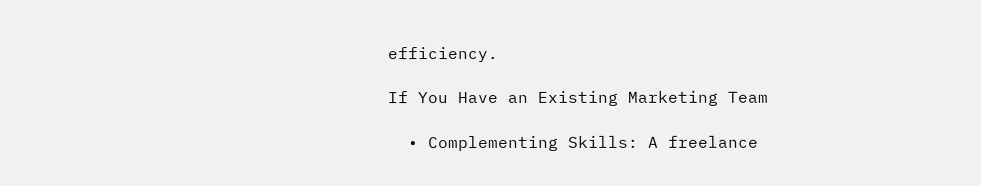efficiency.

If You Have an Existing Marketing Team

  • Complementing Skills: A freelance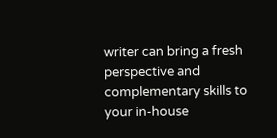writer can bring a fresh perspective and complementary skills to your in-house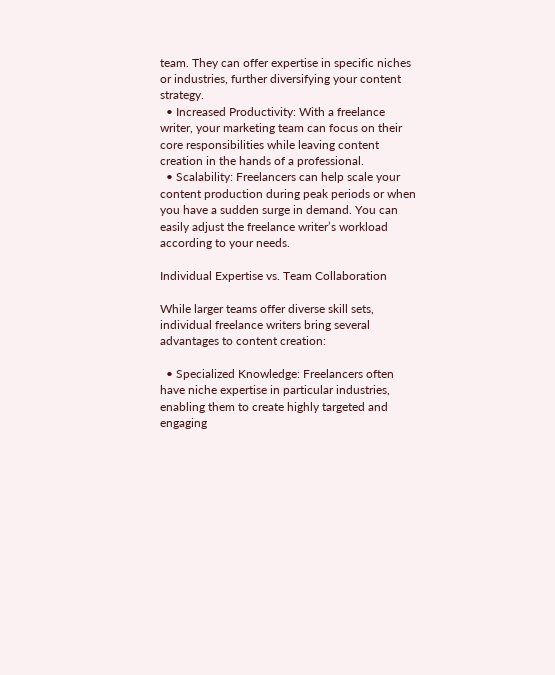team. They can offer expertise in specific niches or industries, further diversifying your content strategy.
  • Increased Productivity: With a freelance writer, your marketing team can focus on their core responsibilities while leaving content creation in the hands of a professional.
  • Scalability: Freelancers can help scale your content production during peak periods or when you have a sudden surge in demand. You can easily adjust the freelance writer’s workload according to your needs.

Individual Expertise vs. Team Collaboration

While larger teams offer diverse skill sets, individual freelance writers bring several advantages to content creation:

  • Specialized Knowledge: Freelancers often have niche expertise in particular industries, enabling them to create highly targeted and engaging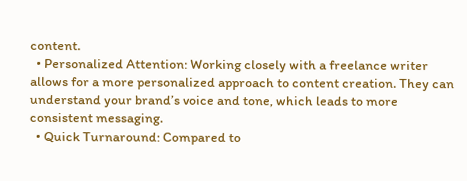content.
  • Personalized Attention: Working closely with a freelance writer allows for a more personalized approach to content creation. They can understand your brand’s voice and tone, which leads to more consistent messaging.
  • Quick Turnaround: Compared to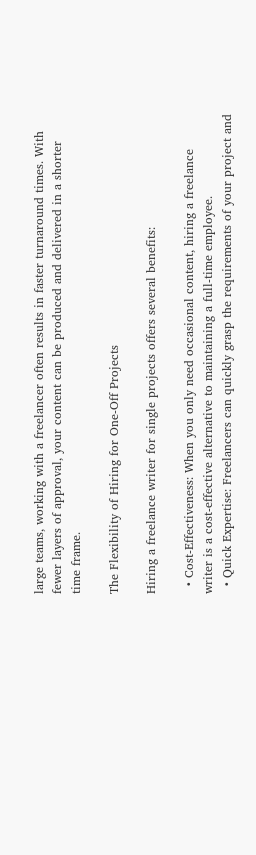large teams, working with a freelancer often results in faster turnaround times. With fewer layers of approval, your content can be produced and delivered in a shorter time frame.

The Flexibility of Hiring for One-Off Projects

Hiring a freelance writer for single projects offers several benefits:

  • Cost-Effectiveness: When you only need occasional content, hiring a freelance writer is a cost-effective alternative to maintaining a full-time employee.
  • Quick Expertise: Freelancers can quickly grasp the requirements of your project and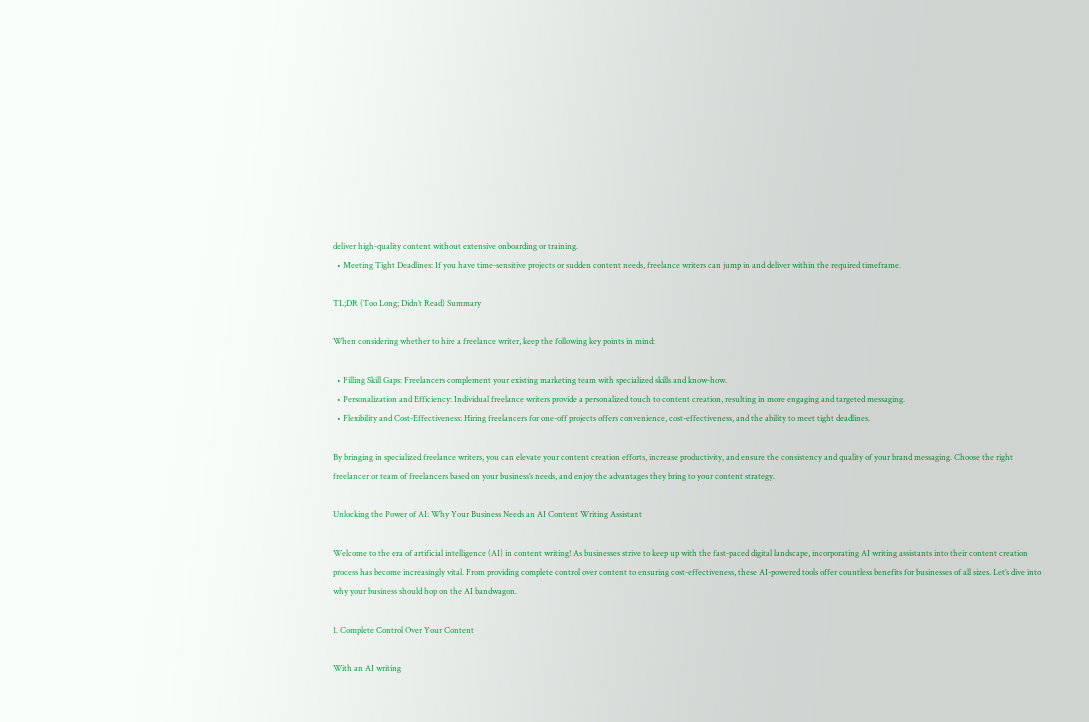deliver high-quality content without extensive onboarding or training.
  • Meeting Tight Deadlines: If you have time-sensitive projects or sudden content needs, freelance writers can jump in and deliver within the required timeframe.

TL;DR (Too Long; Didn’t Read) Summary

When considering whether to hire a freelance writer, keep the following key points in mind:

  • Filling Skill Gaps: Freelancers complement your existing marketing team with specialized skills and know-how.
  • Personalization and Efficiency: Individual freelance writers provide a personalized touch to content creation, resulting in more engaging and targeted messaging.
  • Flexibility and Cost-Effectiveness: Hiring freelancers for one-off projects offers convenience, cost-effectiveness, and the ability to meet tight deadlines.

By bringing in specialized freelance writers, you can elevate your content creation efforts, increase productivity, and ensure the consistency and quality of your brand messaging. Choose the right freelancer or team of freelancers based on your business’s needs, and enjoy the advantages they bring to your content strategy.

Unlocking the Power of AI: Why Your Business Needs an AI Content Writing Assistant

Welcome to the era of artificial intelligence (AI) in content writing! As businesses strive to keep up with the fast-paced digital landscape, incorporating AI writing assistants into their content creation process has become increasingly vital. From providing complete control over content to ensuring cost-effectiveness, these AI-powered tools offer countless benefits for businesses of all sizes. Let’s dive into why your business should hop on the AI bandwagon.

1. Complete Control Over Your Content

With an AI writing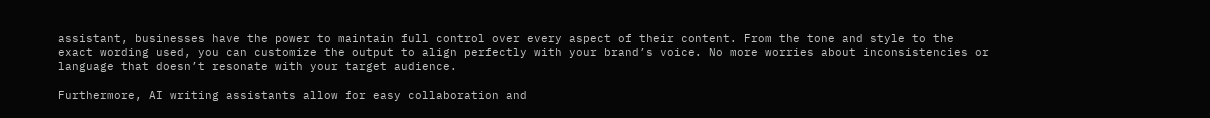assistant, businesses have the power to maintain full control over every aspect of their content. From the tone and style to the exact wording used, you can customize the output to align perfectly with your brand’s voice. No more worries about inconsistencies or language that doesn’t resonate with your target audience.

Furthermore, AI writing assistants allow for easy collaboration and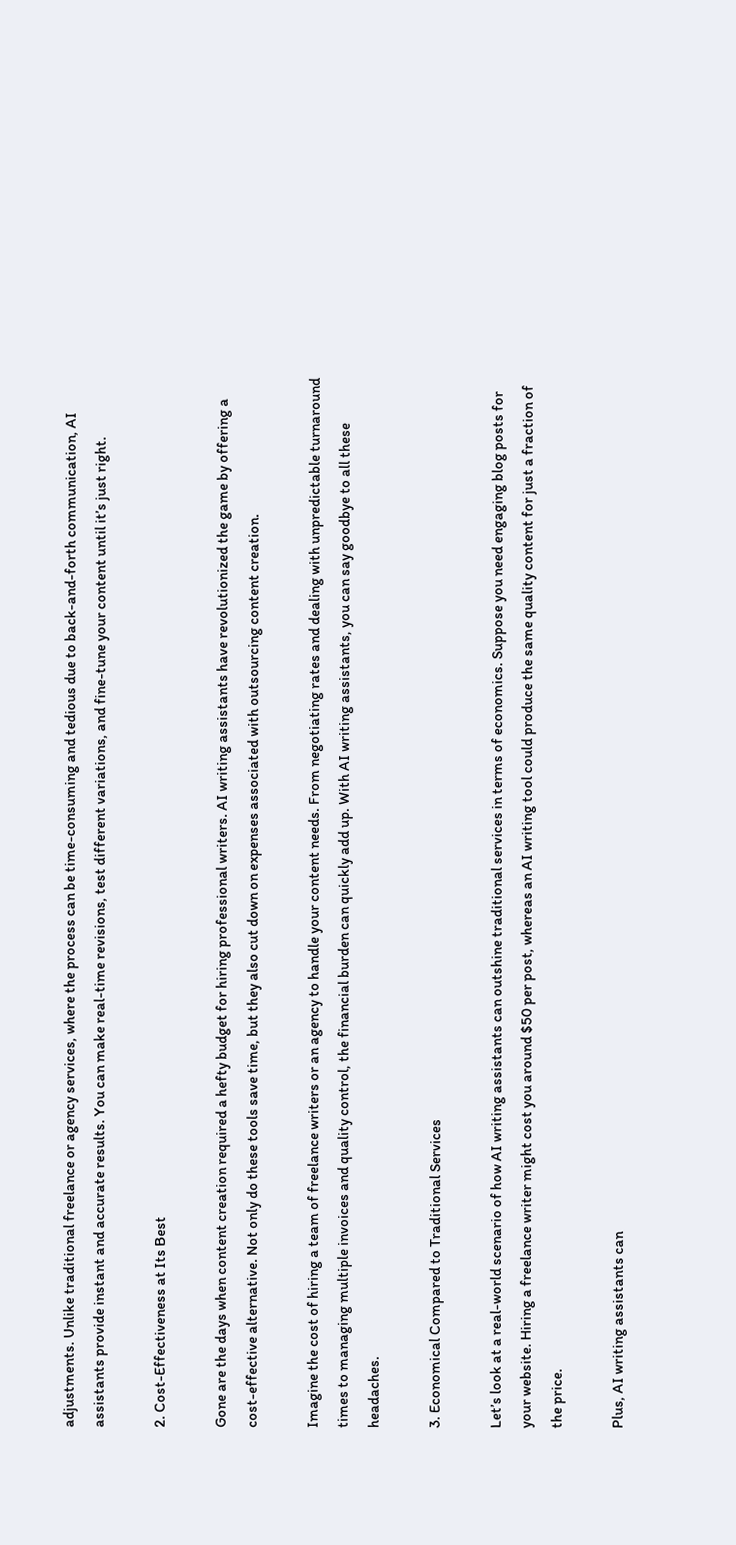adjustments. Unlike traditional freelance or agency services, where the process can be time-consuming and tedious due to back-and-forth communication, AI assistants provide instant and accurate results. You can make real-time revisions, test different variations, and fine-tune your content until it’s just right.

2. Cost-Effectiveness at Its Best

Gone are the days when content creation required a hefty budget for hiring professional writers. AI writing assistants have revolutionized the game by offering a cost-effective alternative. Not only do these tools save time, but they also cut down on expenses associated with outsourcing content creation.

Imagine the cost of hiring a team of freelance writers or an agency to handle your content needs. From negotiating rates and dealing with unpredictable turnaround times to managing multiple invoices and quality control, the financial burden can quickly add up. With AI writing assistants, you can say goodbye to all these headaches.

3. Economical Compared to Traditional Services

Let’s look at a real-world scenario of how AI writing assistants can outshine traditional services in terms of economics. Suppose you need engaging blog posts for your website. Hiring a freelance writer might cost you around $50 per post, whereas an AI writing tool could produce the same quality content for just a fraction of the price.

Plus, AI writing assistants can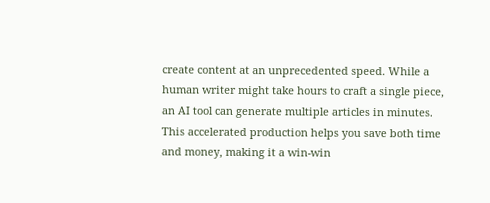create content at an unprecedented speed. While a human writer might take hours to craft a single piece, an AI tool can generate multiple articles in minutes. This accelerated production helps you save both time and money, making it a win-win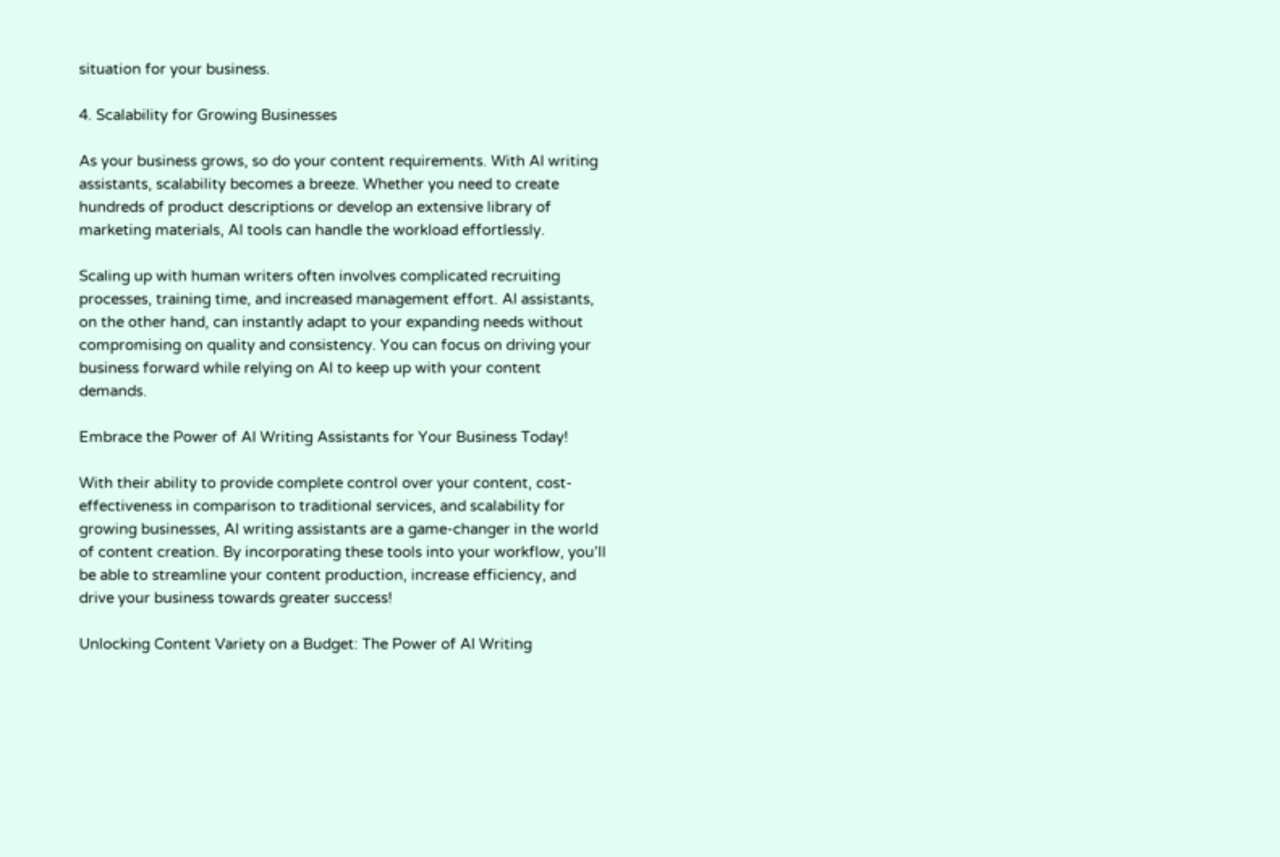situation for your business.

4. Scalability for Growing Businesses

As your business grows, so do your content requirements. With AI writing assistants, scalability becomes a breeze. Whether you need to create hundreds of product descriptions or develop an extensive library of marketing materials, AI tools can handle the workload effortlessly.

Scaling up with human writers often involves complicated recruiting processes, training time, and increased management effort. AI assistants, on the other hand, can instantly adapt to your expanding needs without compromising on quality and consistency. You can focus on driving your business forward while relying on AI to keep up with your content demands.

Embrace the Power of AI Writing Assistants for Your Business Today!

With their ability to provide complete control over your content, cost-effectiveness in comparison to traditional services, and scalability for growing businesses, AI writing assistants are a game-changer in the world of content creation. By incorporating these tools into your workflow, you’ll be able to streamline your content production, increase efficiency, and drive your business towards greater success!

Unlocking Content Variety on a Budget: The Power of AI Writing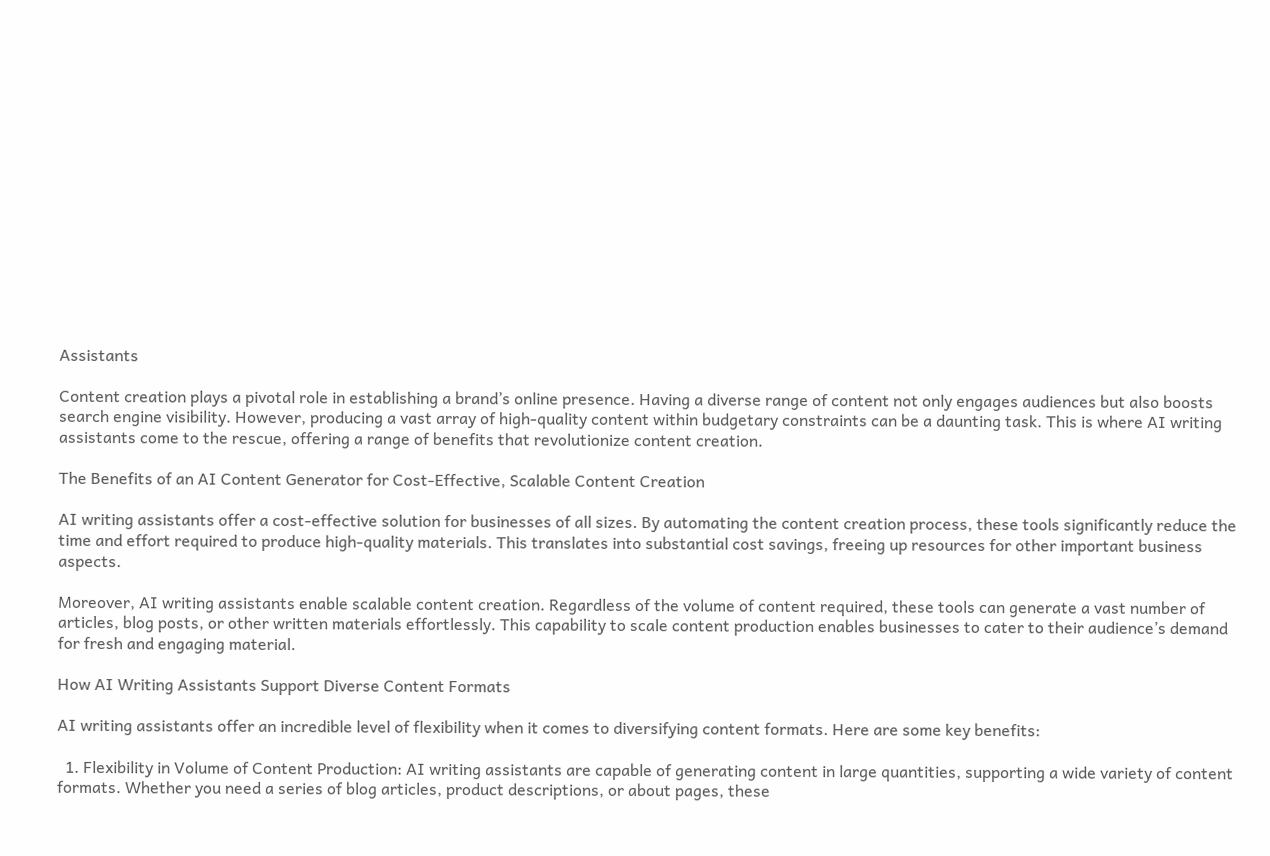Assistants

Content creation plays a pivotal role in establishing a brand’s online presence. Having a diverse range of content not only engages audiences but also boosts search engine visibility. However, producing a vast array of high-quality content within budgetary constraints can be a daunting task. This is where AI writing assistants come to the rescue, offering a range of benefits that revolutionize content creation.

The Benefits of an AI Content Generator for Cost-Effective, Scalable Content Creation

AI writing assistants offer a cost-effective solution for businesses of all sizes. By automating the content creation process, these tools significantly reduce the time and effort required to produce high-quality materials. This translates into substantial cost savings, freeing up resources for other important business aspects.

Moreover, AI writing assistants enable scalable content creation. Regardless of the volume of content required, these tools can generate a vast number of articles, blog posts, or other written materials effortlessly. This capability to scale content production enables businesses to cater to their audience’s demand for fresh and engaging material.

How AI Writing Assistants Support Diverse Content Formats

AI writing assistants offer an incredible level of flexibility when it comes to diversifying content formats. Here are some key benefits:

  1. Flexibility in Volume of Content Production: AI writing assistants are capable of generating content in large quantities, supporting a wide variety of content formats. Whether you need a series of blog articles, product descriptions, or about pages, these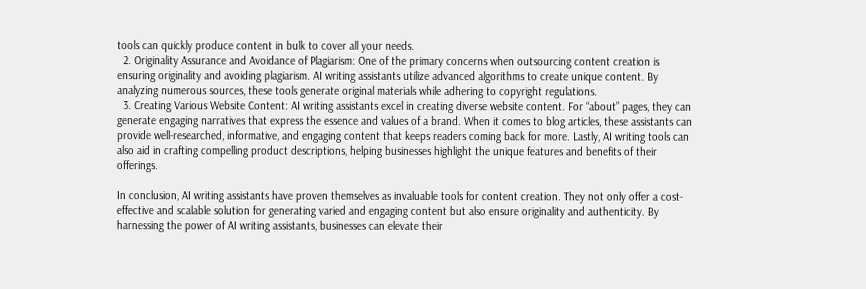tools can quickly produce content in bulk to cover all your needs.
  2. Originality Assurance and Avoidance of Plagiarism: One of the primary concerns when outsourcing content creation is ensuring originality and avoiding plagiarism. AI writing assistants utilize advanced algorithms to create unique content. By analyzing numerous sources, these tools generate original materials while adhering to copyright regulations.
  3. Creating Various Website Content: AI writing assistants excel in creating diverse website content. For “about” pages, they can generate engaging narratives that express the essence and values of a brand. When it comes to blog articles, these assistants can provide well-researched, informative, and engaging content that keeps readers coming back for more. Lastly, AI writing tools can also aid in crafting compelling product descriptions, helping businesses highlight the unique features and benefits of their offerings.

In conclusion, AI writing assistants have proven themselves as invaluable tools for content creation. They not only offer a cost-effective and scalable solution for generating varied and engaging content but also ensure originality and authenticity. By harnessing the power of AI writing assistants, businesses can elevate their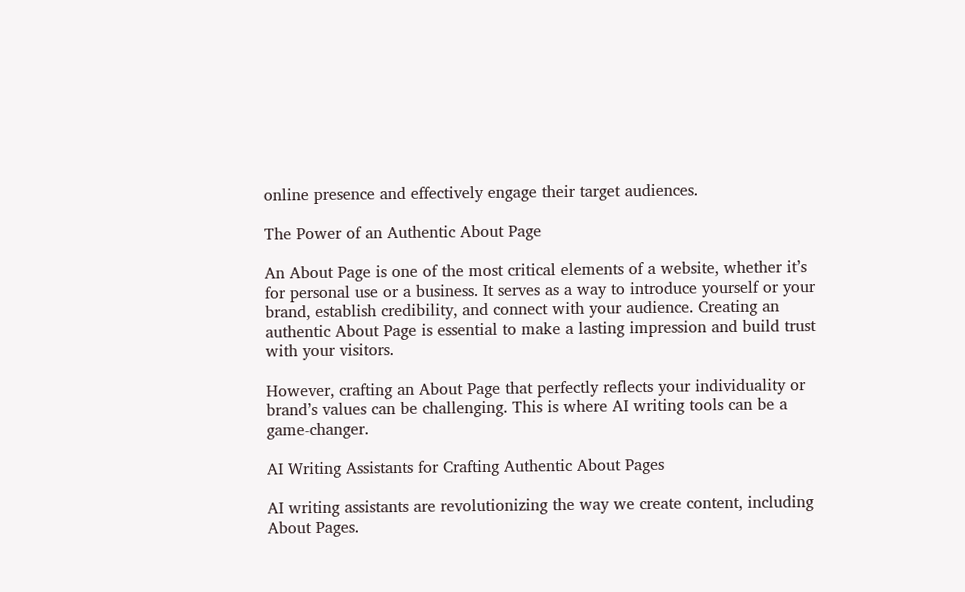online presence and effectively engage their target audiences.

The Power of an Authentic About Page

An About Page is one of the most critical elements of a website, whether it’s for personal use or a business. It serves as a way to introduce yourself or your brand, establish credibility, and connect with your audience. Creating an authentic About Page is essential to make a lasting impression and build trust with your visitors.

However, crafting an About Page that perfectly reflects your individuality or brand’s values can be challenging. This is where AI writing tools can be a game-changer.

AI Writing Assistants for Crafting Authentic About Pages

AI writing assistants are revolutionizing the way we create content, including About Pages.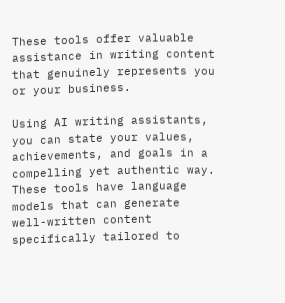These tools offer valuable assistance in writing content that genuinely represents you or your business.

Using AI writing assistants, you can state your values, achievements, and goals in a compelling yet authentic way. These tools have language models that can generate well-written content specifically tailored to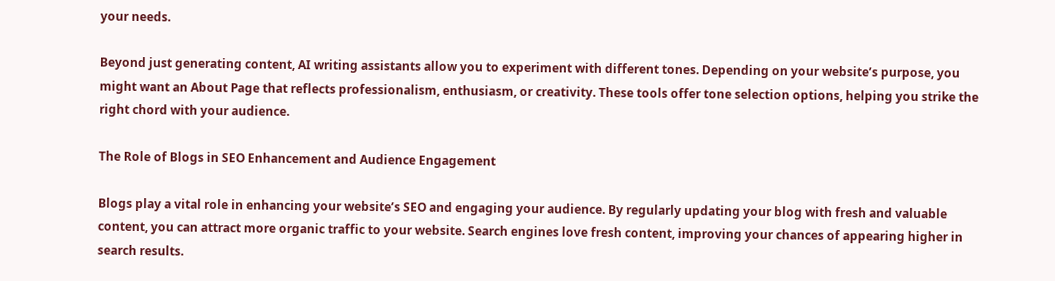your needs.

Beyond just generating content, AI writing assistants allow you to experiment with different tones. Depending on your website’s purpose, you might want an About Page that reflects professionalism, enthusiasm, or creativity. These tools offer tone selection options, helping you strike the right chord with your audience.

The Role of Blogs in SEO Enhancement and Audience Engagement

Blogs play a vital role in enhancing your website’s SEO and engaging your audience. By regularly updating your blog with fresh and valuable content, you can attract more organic traffic to your website. Search engines love fresh content, improving your chances of appearing higher in search results.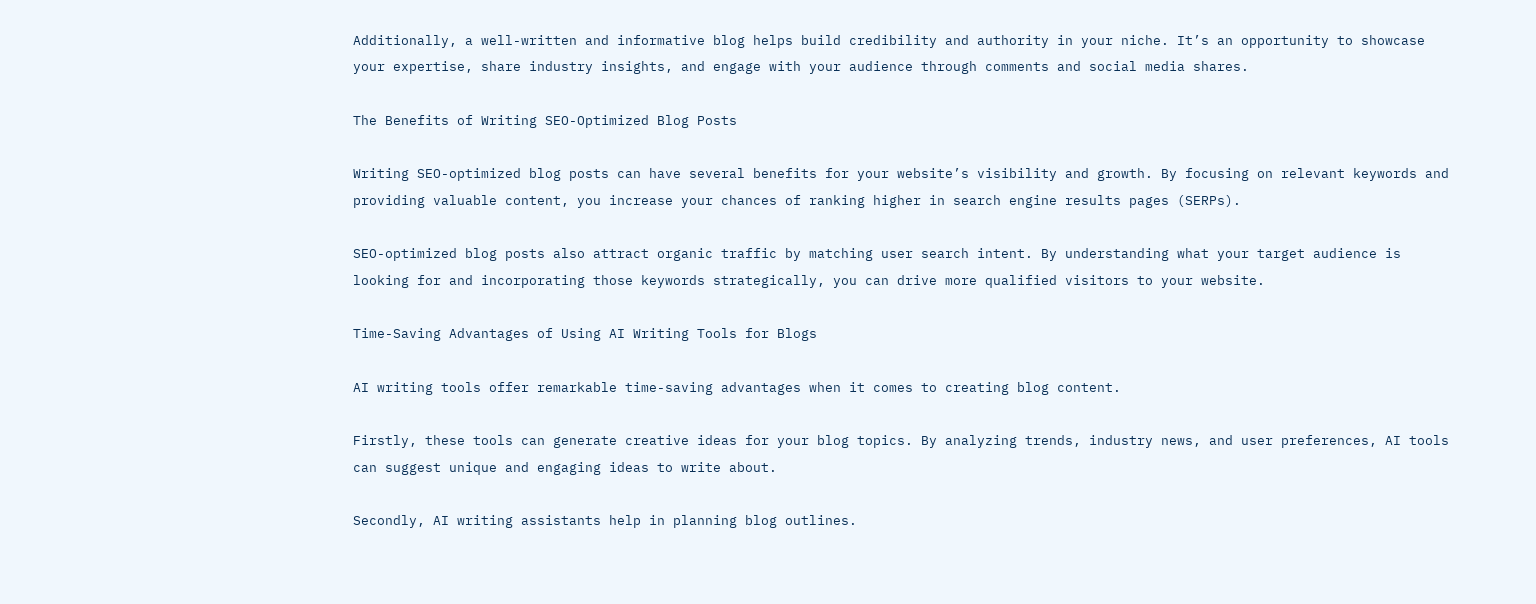Additionally, a well-written and informative blog helps build credibility and authority in your niche. It’s an opportunity to showcase your expertise, share industry insights, and engage with your audience through comments and social media shares.

The Benefits of Writing SEO-Optimized Blog Posts

Writing SEO-optimized blog posts can have several benefits for your website’s visibility and growth. By focusing on relevant keywords and providing valuable content, you increase your chances of ranking higher in search engine results pages (SERPs).

SEO-optimized blog posts also attract organic traffic by matching user search intent. By understanding what your target audience is looking for and incorporating those keywords strategically, you can drive more qualified visitors to your website.

Time-Saving Advantages of Using AI Writing Tools for Blogs

AI writing tools offer remarkable time-saving advantages when it comes to creating blog content.

Firstly, these tools can generate creative ideas for your blog topics. By analyzing trends, industry news, and user preferences, AI tools can suggest unique and engaging ideas to write about.

Secondly, AI writing assistants help in planning blog outlines.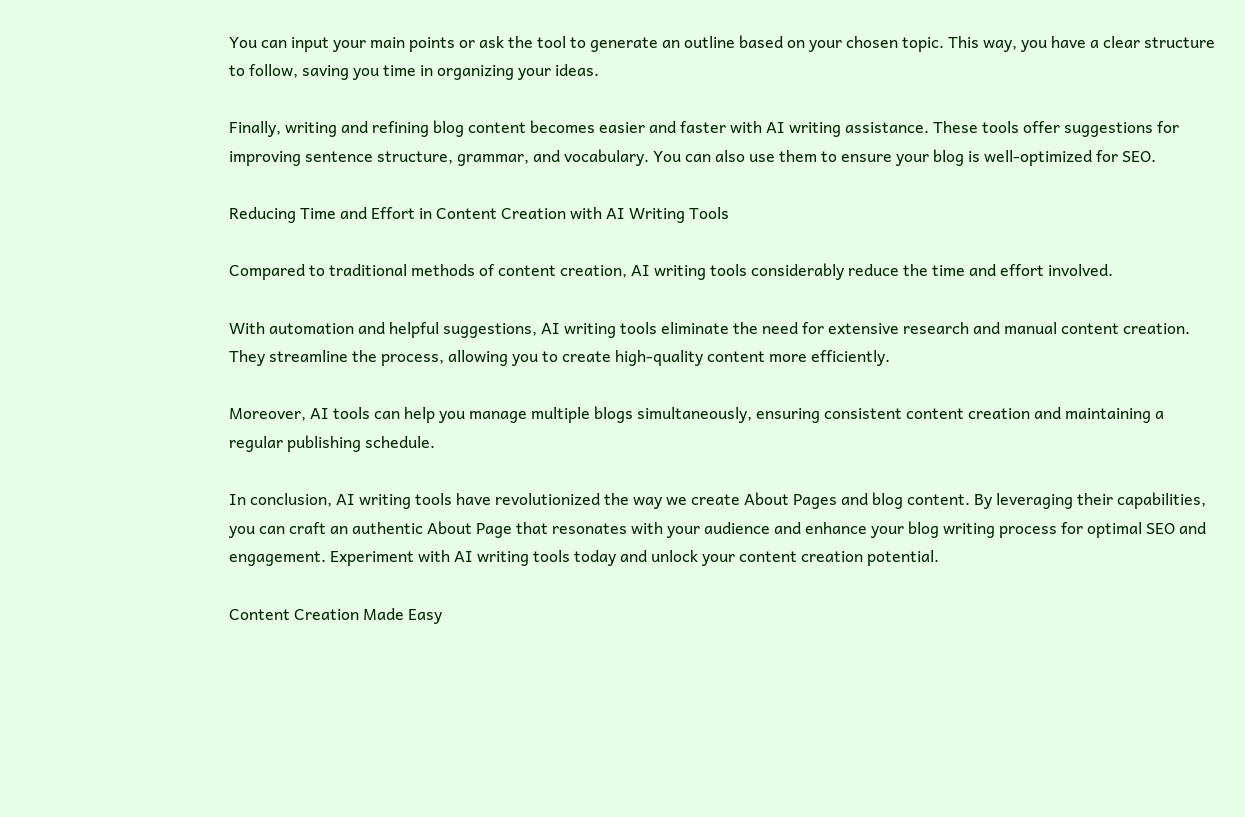You can input your main points or ask the tool to generate an outline based on your chosen topic. This way, you have a clear structure to follow, saving you time in organizing your ideas.

Finally, writing and refining blog content becomes easier and faster with AI writing assistance. These tools offer suggestions for improving sentence structure, grammar, and vocabulary. You can also use them to ensure your blog is well-optimized for SEO.

Reducing Time and Effort in Content Creation with AI Writing Tools

Compared to traditional methods of content creation, AI writing tools considerably reduce the time and effort involved.

With automation and helpful suggestions, AI writing tools eliminate the need for extensive research and manual content creation. They streamline the process, allowing you to create high-quality content more efficiently.

Moreover, AI tools can help you manage multiple blogs simultaneously, ensuring consistent content creation and maintaining a regular publishing schedule.

In conclusion, AI writing tools have revolutionized the way we create About Pages and blog content. By leveraging their capabilities, you can craft an authentic About Page that resonates with your audience and enhance your blog writing process for optimal SEO and engagement. Experiment with AI writing tools today and unlock your content creation potential.

Content Creation Made Easy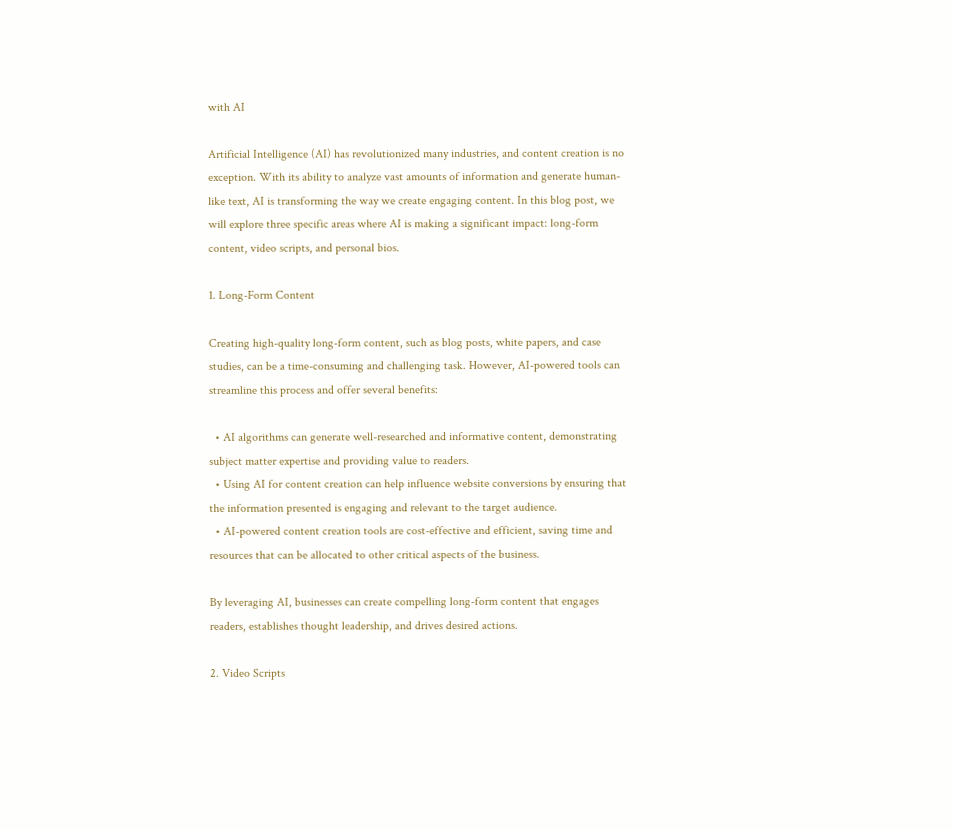with AI

Artificial Intelligence (AI) has revolutionized many industries, and content creation is no exception. With its ability to analyze vast amounts of information and generate human-like text, AI is transforming the way we create engaging content. In this blog post, we will explore three specific areas where AI is making a significant impact: long-form content, video scripts, and personal bios.

1. Long-Form Content

Creating high-quality long-form content, such as blog posts, white papers, and case studies, can be a time-consuming and challenging task. However, AI-powered tools can streamline this process and offer several benefits:

  • AI algorithms can generate well-researched and informative content, demonstrating subject matter expertise and providing value to readers.
  • Using AI for content creation can help influence website conversions by ensuring that the information presented is engaging and relevant to the target audience.
  • AI-powered content creation tools are cost-effective and efficient, saving time and resources that can be allocated to other critical aspects of the business.

By leveraging AI, businesses can create compelling long-form content that engages readers, establishes thought leadership, and drives desired actions.

2. Video Scripts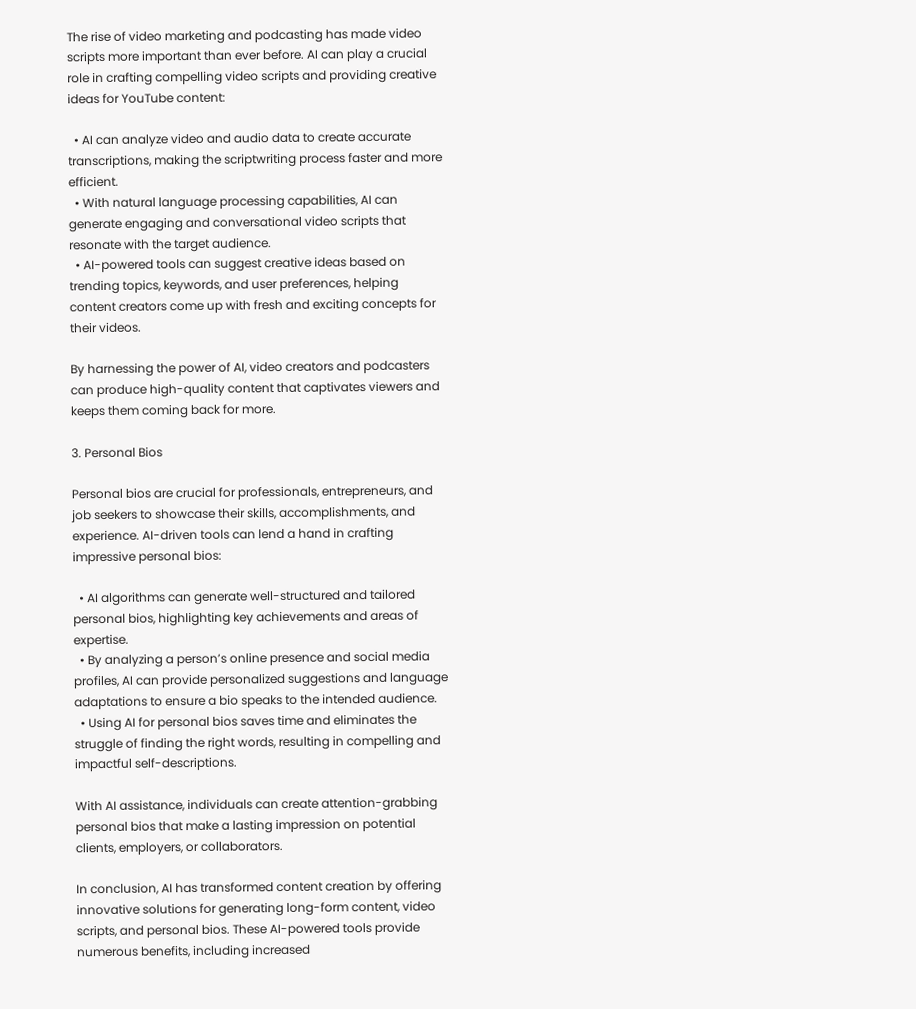The rise of video marketing and podcasting has made video scripts more important than ever before. AI can play a crucial role in crafting compelling video scripts and providing creative ideas for YouTube content:

  • AI can analyze video and audio data to create accurate transcriptions, making the scriptwriting process faster and more efficient.
  • With natural language processing capabilities, AI can generate engaging and conversational video scripts that resonate with the target audience.
  • AI-powered tools can suggest creative ideas based on trending topics, keywords, and user preferences, helping content creators come up with fresh and exciting concepts for their videos.

By harnessing the power of AI, video creators and podcasters can produce high-quality content that captivates viewers and keeps them coming back for more.

3. Personal Bios

Personal bios are crucial for professionals, entrepreneurs, and job seekers to showcase their skills, accomplishments, and experience. AI-driven tools can lend a hand in crafting impressive personal bios:

  • AI algorithms can generate well-structured and tailored personal bios, highlighting key achievements and areas of expertise.
  • By analyzing a person’s online presence and social media profiles, AI can provide personalized suggestions and language adaptations to ensure a bio speaks to the intended audience.
  • Using AI for personal bios saves time and eliminates the struggle of finding the right words, resulting in compelling and impactful self-descriptions.

With AI assistance, individuals can create attention-grabbing personal bios that make a lasting impression on potential clients, employers, or collaborators.

In conclusion, AI has transformed content creation by offering innovative solutions for generating long-form content, video scripts, and personal bios. These AI-powered tools provide numerous benefits, including increased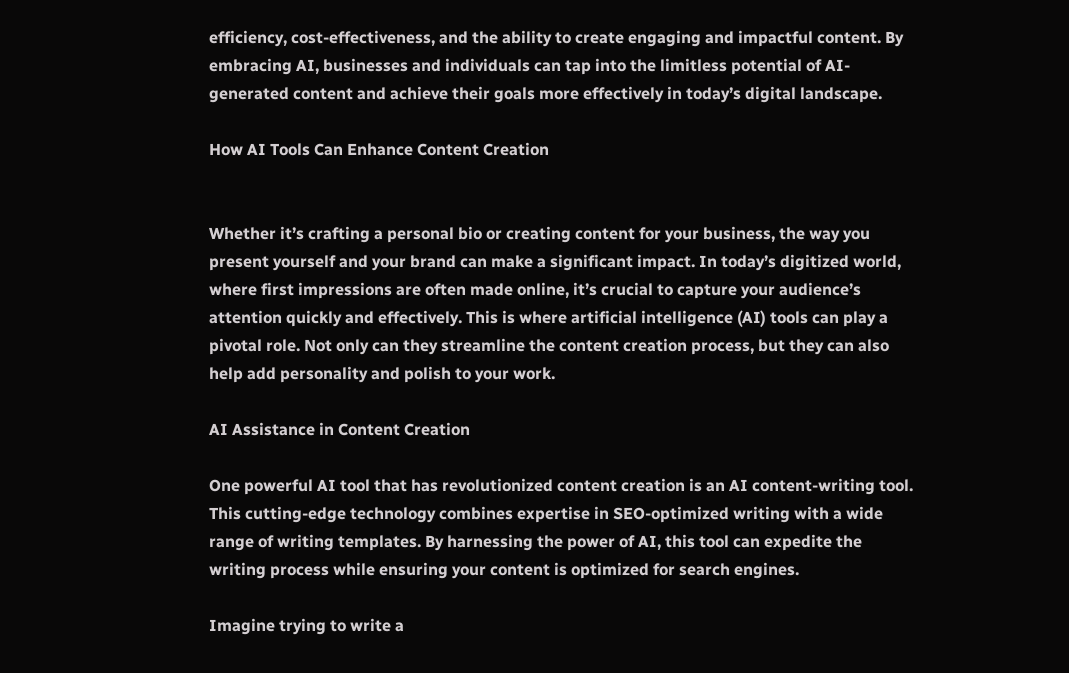efficiency, cost-effectiveness, and the ability to create engaging and impactful content. By embracing AI, businesses and individuals can tap into the limitless potential of AI-generated content and achieve their goals more effectively in today’s digital landscape.

How AI Tools Can Enhance Content Creation


Whether it’s crafting a personal bio or creating content for your business, the way you present yourself and your brand can make a significant impact. In today’s digitized world, where first impressions are often made online, it’s crucial to capture your audience’s attention quickly and effectively. This is where artificial intelligence (AI) tools can play a pivotal role. Not only can they streamline the content creation process, but they can also help add personality and polish to your work.

AI Assistance in Content Creation

One powerful AI tool that has revolutionized content creation is an AI content-writing tool. This cutting-edge technology combines expertise in SEO-optimized writing with a wide range of writing templates. By harnessing the power of AI, this tool can expedite the writing process while ensuring your content is optimized for search engines.

Imagine trying to write a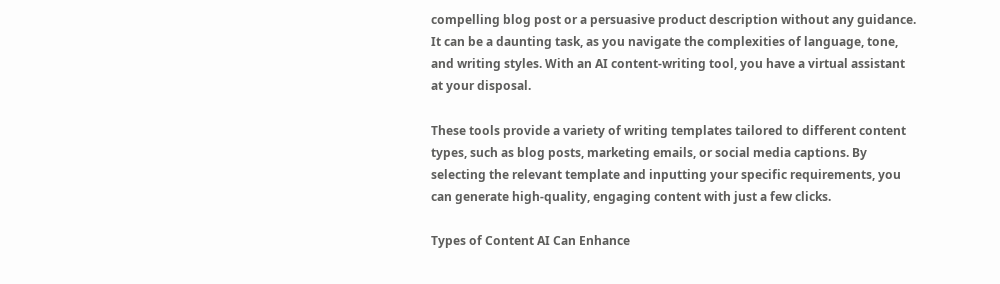compelling blog post or a persuasive product description without any guidance. It can be a daunting task, as you navigate the complexities of language, tone, and writing styles. With an AI content-writing tool, you have a virtual assistant at your disposal.

These tools provide a variety of writing templates tailored to different content types, such as blog posts, marketing emails, or social media captions. By selecting the relevant template and inputting your specific requirements, you can generate high-quality, engaging content with just a few clicks.

Types of Content AI Can Enhance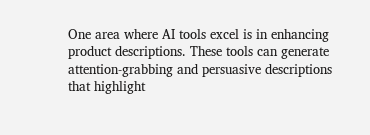One area where AI tools excel is in enhancing product descriptions. These tools can generate attention-grabbing and persuasive descriptions that highlight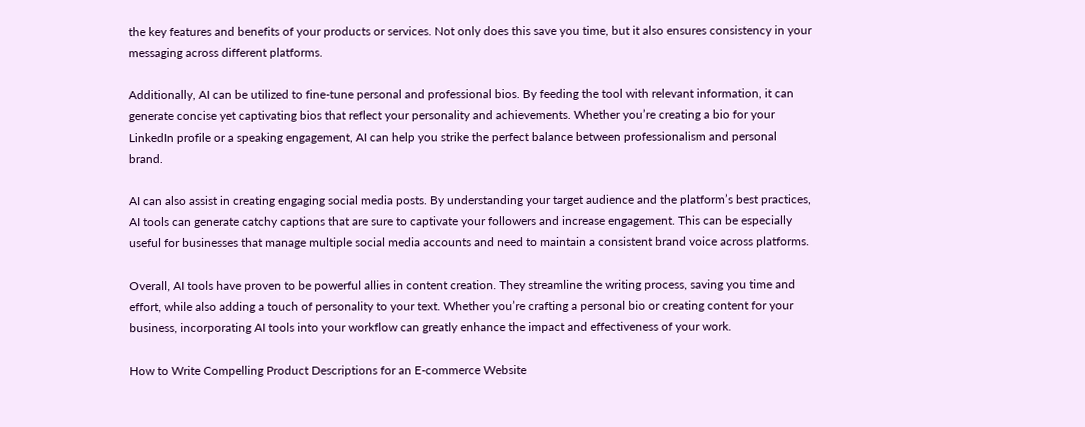the key features and benefits of your products or services. Not only does this save you time, but it also ensures consistency in your messaging across different platforms.

Additionally, AI can be utilized to fine-tune personal and professional bios. By feeding the tool with relevant information, it can generate concise yet captivating bios that reflect your personality and achievements. Whether you’re creating a bio for your LinkedIn profile or a speaking engagement, AI can help you strike the perfect balance between professionalism and personal brand.

AI can also assist in creating engaging social media posts. By understanding your target audience and the platform’s best practices, AI tools can generate catchy captions that are sure to captivate your followers and increase engagement. This can be especially useful for businesses that manage multiple social media accounts and need to maintain a consistent brand voice across platforms.

Overall, AI tools have proven to be powerful allies in content creation. They streamline the writing process, saving you time and effort, while also adding a touch of personality to your text. Whether you’re crafting a personal bio or creating content for your business, incorporating AI tools into your workflow can greatly enhance the impact and effectiveness of your work.

How to Write Compelling Product Descriptions for an E-commerce Website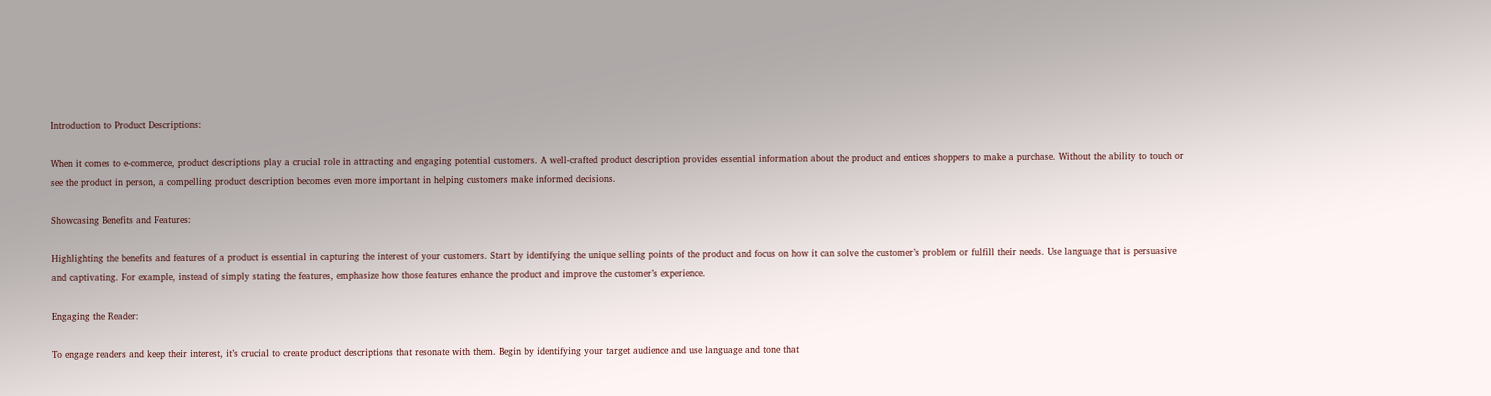Introduction to Product Descriptions:

When it comes to e-commerce, product descriptions play a crucial role in attracting and engaging potential customers. A well-crafted product description provides essential information about the product and entices shoppers to make a purchase. Without the ability to touch or see the product in person, a compelling product description becomes even more important in helping customers make informed decisions.

Showcasing Benefits and Features:

Highlighting the benefits and features of a product is essential in capturing the interest of your customers. Start by identifying the unique selling points of the product and focus on how it can solve the customer’s problem or fulfill their needs. Use language that is persuasive and captivating. For example, instead of simply stating the features, emphasize how those features enhance the product and improve the customer’s experience.

Engaging the Reader:

To engage readers and keep their interest, it’s crucial to create product descriptions that resonate with them. Begin by identifying your target audience and use language and tone that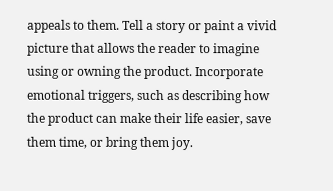appeals to them. Tell a story or paint a vivid picture that allows the reader to imagine using or owning the product. Incorporate emotional triggers, such as describing how the product can make their life easier, save them time, or bring them joy.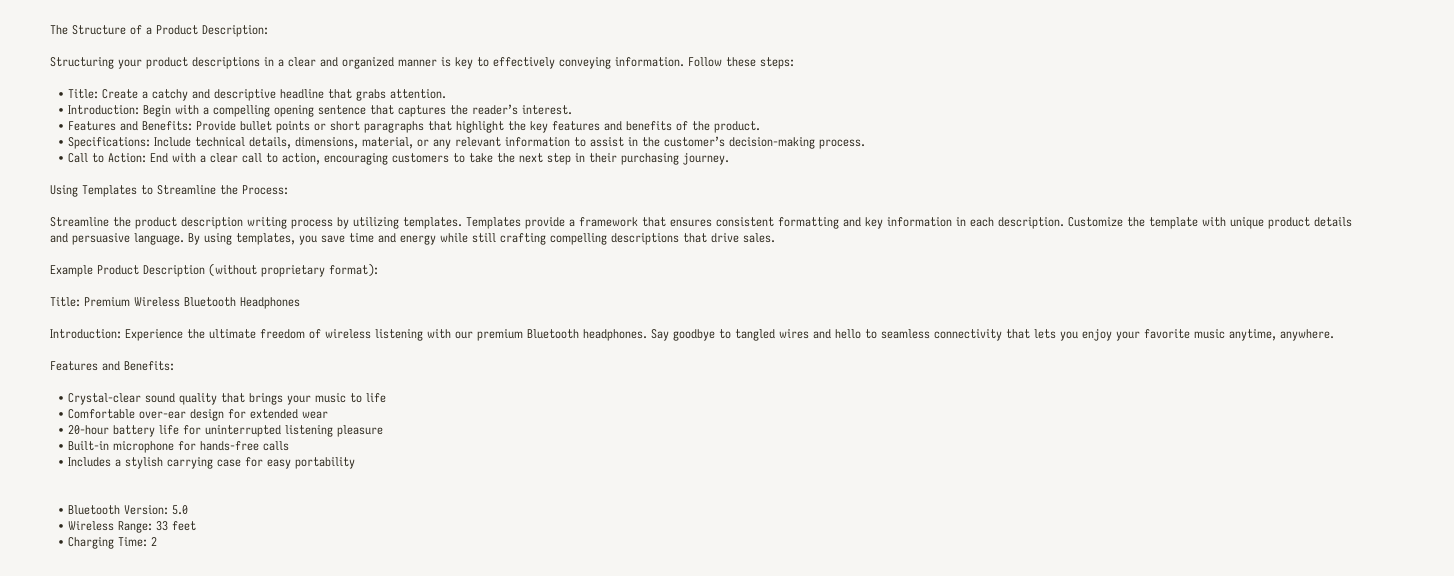The Structure of a Product Description:

Structuring your product descriptions in a clear and organized manner is key to effectively conveying information. Follow these steps:

  • Title: Create a catchy and descriptive headline that grabs attention.
  • Introduction: Begin with a compelling opening sentence that captures the reader’s interest.
  • Features and Benefits: Provide bullet points or short paragraphs that highlight the key features and benefits of the product.
  • Specifications: Include technical details, dimensions, material, or any relevant information to assist in the customer’s decision-making process.
  • Call to Action: End with a clear call to action, encouraging customers to take the next step in their purchasing journey.

Using Templates to Streamline the Process:

Streamline the product description writing process by utilizing templates. Templates provide a framework that ensures consistent formatting and key information in each description. Customize the template with unique product details and persuasive language. By using templates, you save time and energy while still crafting compelling descriptions that drive sales.

Example Product Description (without proprietary format):

Title: Premium Wireless Bluetooth Headphones

Introduction: Experience the ultimate freedom of wireless listening with our premium Bluetooth headphones. Say goodbye to tangled wires and hello to seamless connectivity that lets you enjoy your favorite music anytime, anywhere.

Features and Benefits:

  • Crystal-clear sound quality that brings your music to life
  • Comfortable over-ear design for extended wear
  • 20-hour battery life for uninterrupted listening pleasure
  • Built-in microphone for hands-free calls
  • Includes a stylish carrying case for easy portability


  • Bluetooth Version: 5.0
  • Wireless Range: 33 feet
  • Charging Time: 2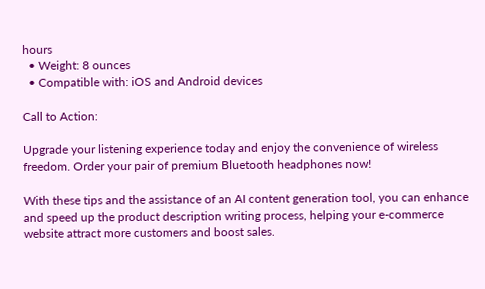hours
  • Weight: 8 ounces
  • Compatible with: iOS and Android devices

Call to Action:

Upgrade your listening experience today and enjoy the convenience of wireless freedom. Order your pair of premium Bluetooth headphones now!

With these tips and the assistance of an AI content generation tool, you can enhance and speed up the product description writing process, helping your e-commerce website attract more customers and boost sales.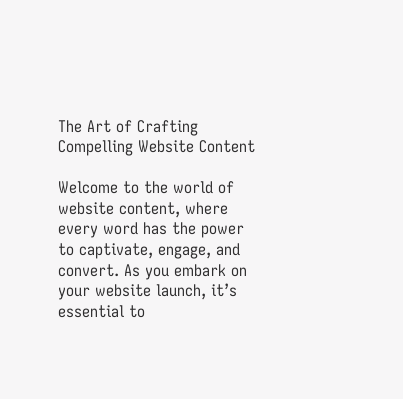The Art of Crafting Compelling Website Content

Welcome to the world of website content, where every word has the power to captivate, engage, and convert. As you embark on your website launch, it’s essential to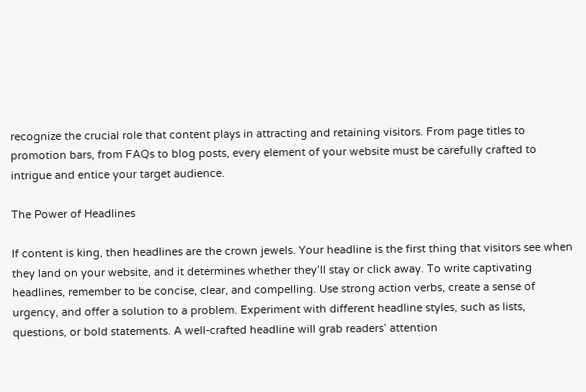recognize the crucial role that content plays in attracting and retaining visitors. From page titles to promotion bars, from FAQs to blog posts, every element of your website must be carefully crafted to intrigue and entice your target audience.

The Power of Headlines

If content is king, then headlines are the crown jewels. Your headline is the first thing that visitors see when they land on your website, and it determines whether they’ll stay or click away. To write captivating headlines, remember to be concise, clear, and compelling. Use strong action verbs, create a sense of urgency, and offer a solution to a problem. Experiment with different headline styles, such as lists, questions, or bold statements. A well-crafted headline will grab readers’ attention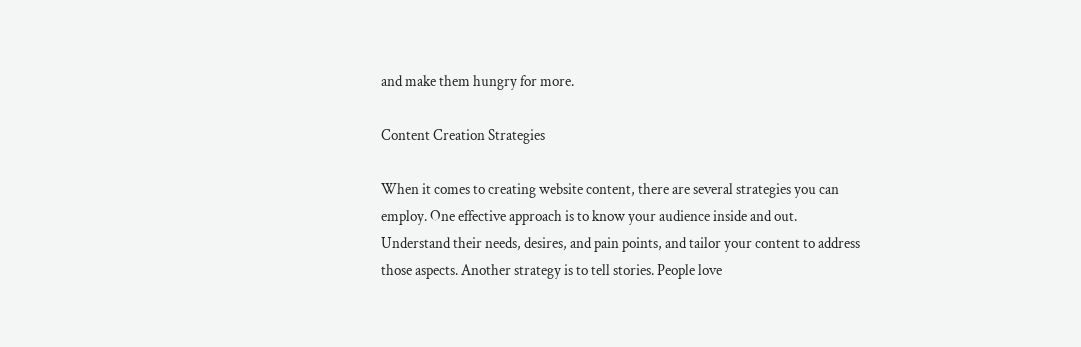and make them hungry for more.

Content Creation Strategies

When it comes to creating website content, there are several strategies you can employ. One effective approach is to know your audience inside and out. Understand their needs, desires, and pain points, and tailor your content to address those aspects. Another strategy is to tell stories. People love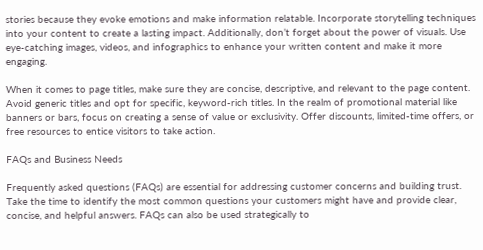stories because they evoke emotions and make information relatable. Incorporate storytelling techniques into your content to create a lasting impact. Additionally, don’t forget about the power of visuals. Use eye-catching images, videos, and infographics to enhance your written content and make it more engaging.

When it comes to page titles, make sure they are concise, descriptive, and relevant to the page content. Avoid generic titles and opt for specific, keyword-rich titles. In the realm of promotional material like banners or bars, focus on creating a sense of value or exclusivity. Offer discounts, limited-time offers, or free resources to entice visitors to take action.

FAQs and Business Needs

Frequently asked questions (FAQs) are essential for addressing customer concerns and building trust. Take the time to identify the most common questions your customers might have and provide clear, concise, and helpful answers. FAQs can also be used strategically to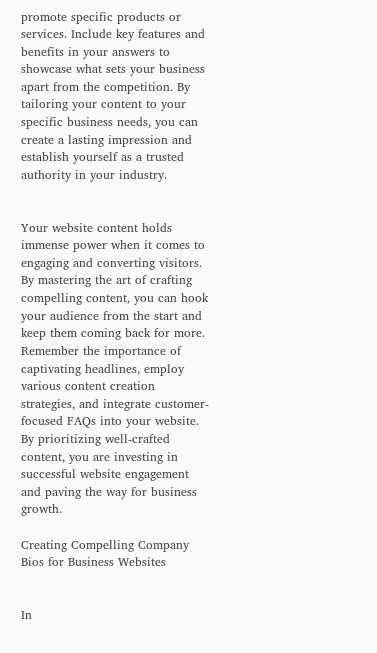promote specific products or services. Include key features and benefits in your answers to showcase what sets your business apart from the competition. By tailoring your content to your specific business needs, you can create a lasting impression and establish yourself as a trusted authority in your industry.


Your website content holds immense power when it comes to engaging and converting visitors. By mastering the art of crafting compelling content, you can hook your audience from the start and keep them coming back for more. Remember the importance of captivating headlines, employ various content creation strategies, and integrate customer-focused FAQs into your website. By prioritizing well-crafted content, you are investing in successful website engagement and paving the way for business growth.

Creating Compelling Company Bios for Business Websites


In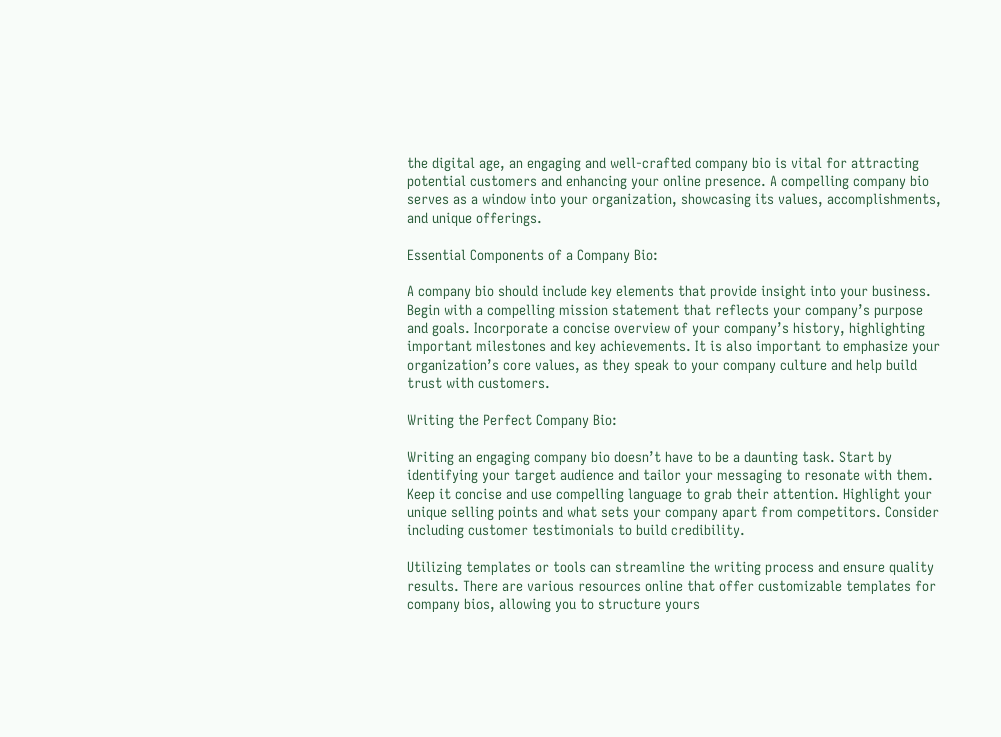the digital age, an engaging and well-crafted company bio is vital for attracting potential customers and enhancing your online presence. A compelling company bio serves as a window into your organization, showcasing its values, accomplishments, and unique offerings.

Essential Components of a Company Bio:

A company bio should include key elements that provide insight into your business. Begin with a compelling mission statement that reflects your company’s purpose and goals. Incorporate a concise overview of your company’s history, highlighting important milestones and key achievements. It is also important to emphasize your organization’s core values, as they speak to your company culture and help build trust with customers.

Writing the Perfect Company Bio:

Writing an engaging company bio doesn’t have to be a daunting task. Start by identifying your target audience and tailor your messaging to resonate with them. Keep it concise and use compelling language to grab their attention. Highlight your unique selling points and what sets your company apart from competitors. Consider including customer testimonials to build credibility.

Utilizing templates or tools can streamline the writing process and ensure quality results. There are various resources online that offer customizable templates for company bios, allowing you to structure yours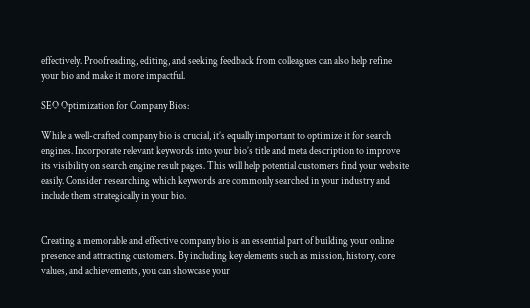effectively. Proofreading, editing, and seeking feedback from colleagues can also help refine your bio and make it more impactful.

SEO Optimization for Company Bios:

While a well-crafted company bio is crucial, it’s equally important to optimize it for search engines. Incorporate relevant keywords into your bio’s title and meta description to improve its visibility on search engine result pages. This will help potential customers find your website easily. Consider researching which keywords are commonly searched in your industry and include them strategically in your bio.


Creating a memorable and effective company bio is an essential part of building your online presence and attracting customers. By including key elements such as mission, history, core values, and achievements, you can showcase your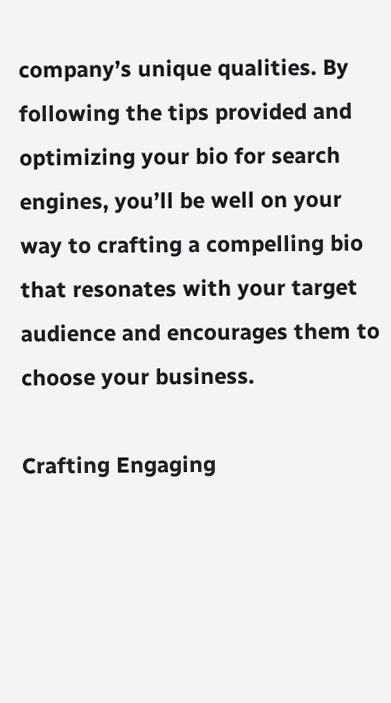company’s unique qualities. By following the tips provided and optimizing your bio for search engines, you’ll be well on your way to crafting a compelling bio that resonates with your target audience and encourages them to choose your business.

Crafting Engaging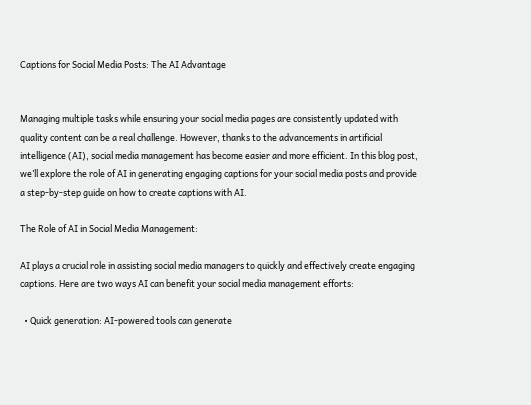Captions for Social Media Posts: The AI Advantage


Managing multiple tasks while ensuring your social media pages are consistently updated with quality content can be a real challenge. However, thanks to the advancements in artificial intelligence (AI), social media management has become easier and more efficient. In this blog post, we’ll explore the role of AI in generating engaging captions for your social media posts and provide a step-by-step guide on how to create captions with AI.

The Role of AI in Social Media Management:

AI plays a crucial role in assisting social media managers to quickly and effectively create engaging captions. Here are two ways AI can benefit your social media management efforts:

  • Quick generation: AI-powered tools can generate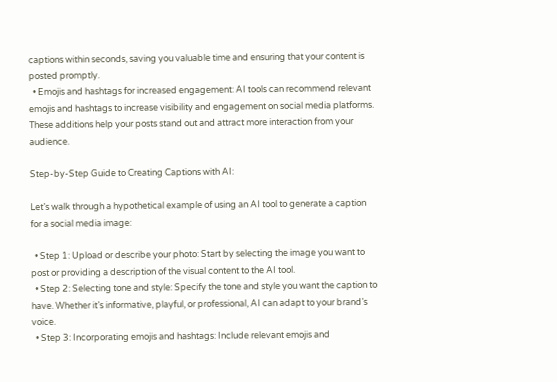captions within seconds, saving you valuable time and ensuring that your content is posted promptly.
  • Emojis and hashtags for increased engagement: AI tools can recommend relevant emojis and hashtags to increase visibility and engagement on social media platforms. These additions help your posts stand out and attract more interaction from your audience.

Step-by-Step Guide to Creating Captions with AI:

Let’s walk through a hypothetical example of using an AI tool to generate a caption for a social media image:

  • Step 1: Upload or describe your photo: Start by selecting the image you want to post or providing a description of the visual content to the AI tool.
  • Step 2: Selecting tone and style: Specify the tone and style you want the caption to have. Whether it’s informative, playful, or professional, AI can adapt to your brand’s voice.
  • Step 3: Incorporating emojis and hashtags: Include relevant emojis and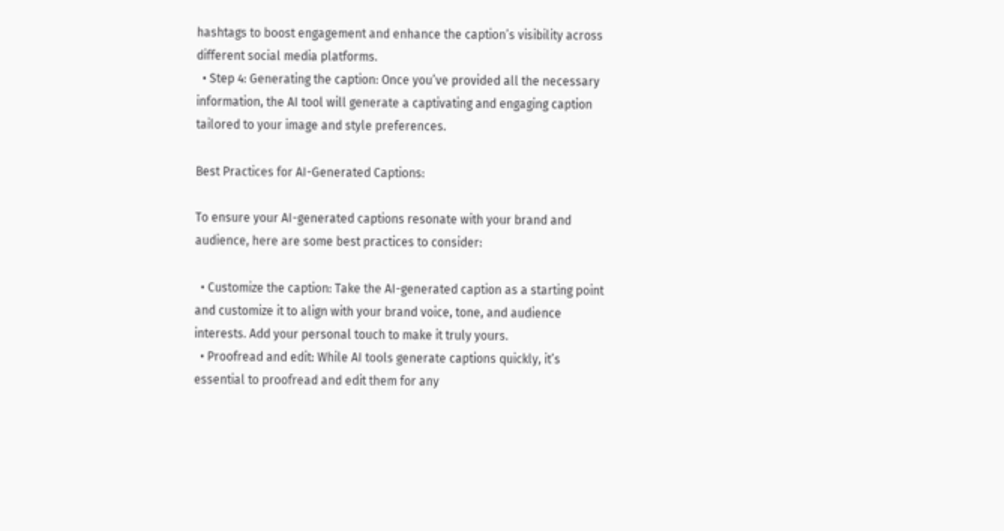hashtags to boost engagement and enhance the caption’s visibility across different social media platforms.
  • Step 4: Generating the caption: Once you’ve provided all the necessary information, the AI tool will generate a captivating and engaging caption tailored to your image and style preferences.

Best Practices for AI-Generated Captions:

To ensure your AI-generated captions resonate with your brand and audience, here are some best practices to consider:

  • Customize the caption: Take the AI-generated caption as a starting point and customize it to align with your brand voice, tone, and audience interests. Add your personal touch to make it truly yours.
  • Proofread and edit: While AI tools generate captions quickly, it’s essential to proofread and edit them for any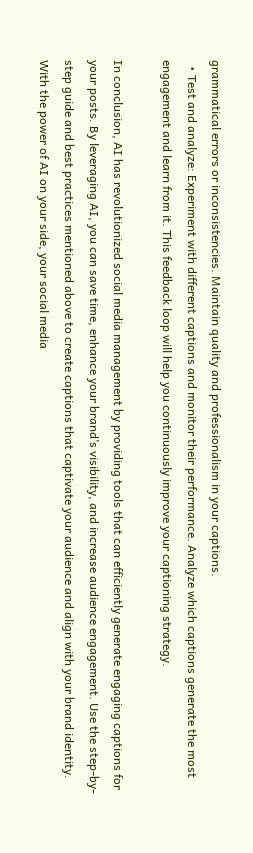grammatical errors or inconsistencies. Maintain quality and professionalism in your captions.
  • Test and analyze: Experiment with different captions and monitor their performance. Analyze which captions generate the most engagement and learn from it. This feedback loop will help you continuously improve your captioning strategy.

In conclusion, AI has revolutionized social media management by providing tools that can efficiently generate engaging captions for your posts. By leveraging AI, you can save time, enhance your brand’s visibility, and increase audience engagement. Use the step-by-step guide and best practices mentioned above to create captions that captivate your audience and align with your brand identity. With the power of AI on your side, your social media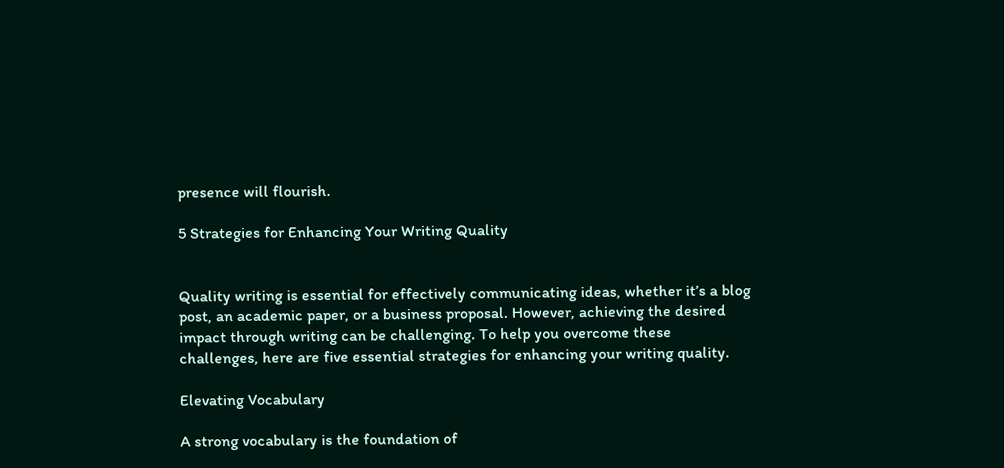presence will flourish.

5 Strategies for Enhancing Your Writing Quality


Quality writing is essential for effectively communicating ideas, whether it’s a blog post, an academic paper, or a business proposal. However, achieving the desired impact through writing can be challenging. To help you overcome these challenges, here are five essential strategies for enhancing your writing quality.

Elevating Vocabulary

A strong vocabulary is the foundation of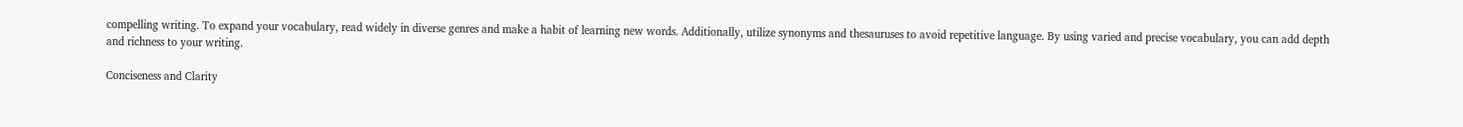compelling writing. To expand your vocabulary, read widely in diverse genres and make a habit of learning new words. Additionally, utilize synonyms and thesauruses to avoid repetitive language. By using varied and precise vocabulary, you can add depth and richness to your writing.

Conciseness and Clarity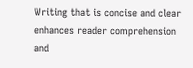Writing that is concise and clear enhances reader comprehension and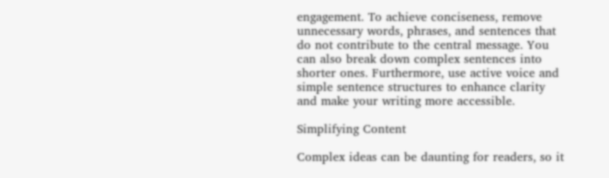engagement. To achieve conciseness, remove unnecessary words, phrases, and sentences that do not contribute to the central message. You can also break down complex sentences into shorter ones. Furthermore, use active voice and simple sentence structures to enhance clarity and make your writing more accessible.

Simplifying Content

Complex ideas can be daunting for readers, so it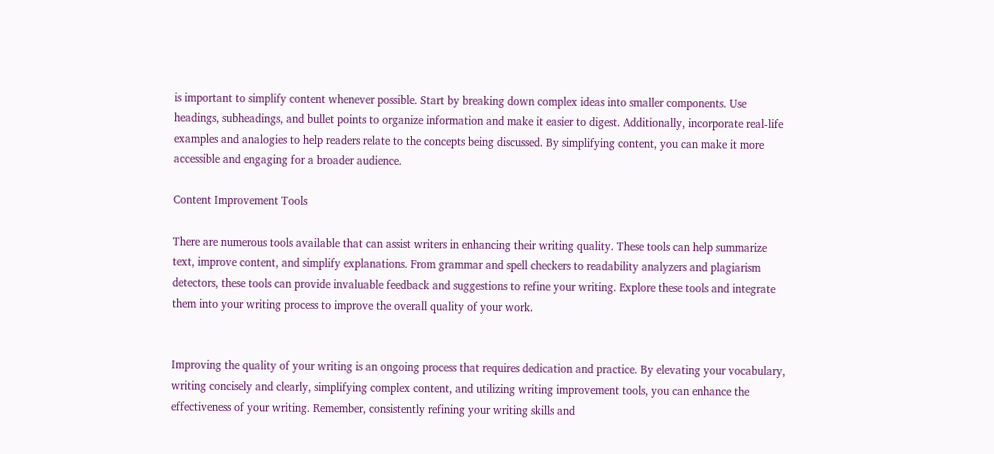is important to simplify content whenever possible. Start by breaking down complex ideas into smaller components. Use headings, subheadings, and bullet points to organize information and make it easier to digest. Additionally, incorporate real-life examples and analogies to help readers relate to the concepts being discussed. By simplifying content, you can make it more accessible and engaging for a broader audience.

Content Improvement Tools

There are numerous tools available that can assist writers in enhancing their writing quality. These tools can help summarize text, improve content, and simplify explanations. From grammar and spell checkers to readability analyzers and plagiarism detectors, these tools can provide invaluable feedback and suggestions to refine your writing. Explore these tools and integrate them into your writing process to improve the overall quality of your work.


Improving the quality of your writing is an ongoing process that requires dedication and practice. By elevating your vocabulary, writing concisely and clearly, simplifying complex content, and utilizing writing improvement tools, you can enhance the effectiveness of your writing. Remember, consistently refining your writing skills and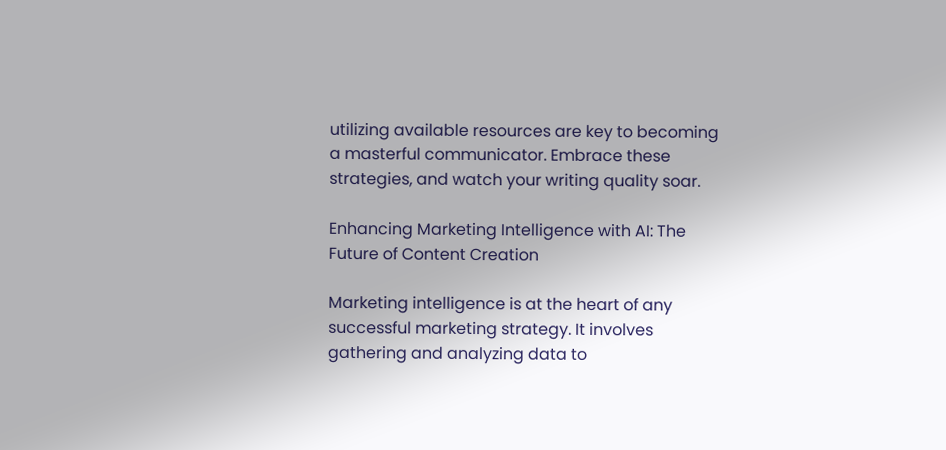utilizing available resources are key to becoming a masterful communicator. Embrace these strategies, and watch your writing quality soar.

Enhancing Marketing Intelligence with AI: The Future of Content Creation

Marketing intelligence is at the heart of any successful marketing strategy. It involves gathering and analyzing data to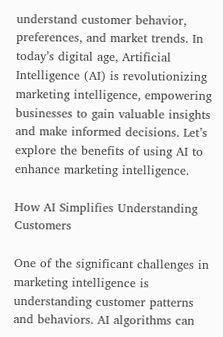understand customer behavior, preferences, and market trends. In today’s digital age, Artificial Intelligence (AI) is revolutionizing marketing intelligence, empowering businesses to gain valuable insights and make informed decisions. Let’s explore the benefits of using AI to enhance marketing intelligence.

How AI Simplifies Understanding Customers

One of the significant challenges in marketing intelligence is understanding customer patterns and behaviors. AI algorithms can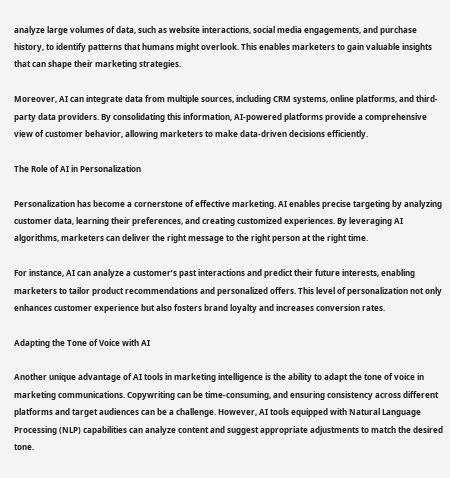analyze large volumes of data, such as website interactions, social media engagements, and purchase history, to identify patterns that humans might overlook. This enables marketers to gain valuable insights that can shape their marketing strategies.

Moreover, AI can integrate data from multiple sources, including CRM systems, online platforms, and third-party data providers. By consolidating this information, AI-powered platforms provide a comprehensive view of customer behavior, allowing marketers to make data-driven decisions efficiently.

The Role of AI in Personalization

Personalization has become a cornerstone of effective marketing. AI enables precise targeting by analyzing customer data, learning their preferences, and creating customized experiences. By leveraging AI algorithms, marketers can deliver the right message to the right person at the right time.

For instance, AI can analyze a customer’s past interactions and predict their future interests, enabling marketers to tailor product recommendations and personalized offers. This level of personalization not only enhances customer experience but also fosters brand loyalty and increases conversion rates.

Adapting the Tone of Voice with AI

Another unique advantage of AI tools in marketing intelligence is the ability to adapt the tone of voice in marketing communications. Copywriting can be time-consuming, and ensuring consistency across different platforms and target audiences can be a challenge. However, AI tools equipped with Natural Language Processing (NLP) capabilities can analyze content and suggest appropriate adjustments to match the desired tone.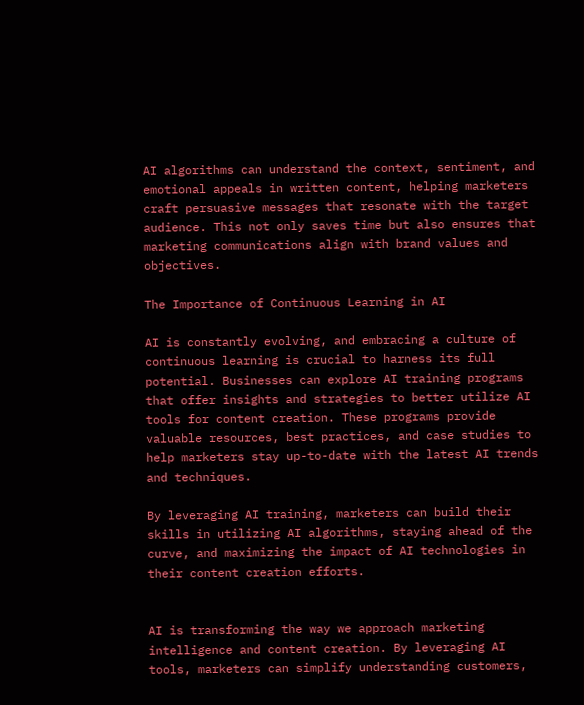AI algorithms can understand the context, sentiment, and emotional appeals in written content, helping marketers craft persuasive messages that resonate with the target audience. This not only saves time but also ensures that marketing communications align with brand values and objectives.

The Importance of Continuous Learning in AI

AI is constantly evolving, and embracing a culture of continuous learning is crucial to harness its full potential. Businesses can explore AI training programs that offer insights and strategies to better utilize AI tools for content creation. These programs provide valuable resources, best practices, and case studies to help marketers stay up-to-date with the latest AI trends and techniques.

By leveraging AI training, marketers can build their skills in utilizing AI algorithms, staying ahead of the curve, and maximizing the impact of AI technologies in their content creation efforts.


AI is transforming the way we approach marketing intelligence and content creation. By leveraging AI tools, marketers can simplify understanding customers,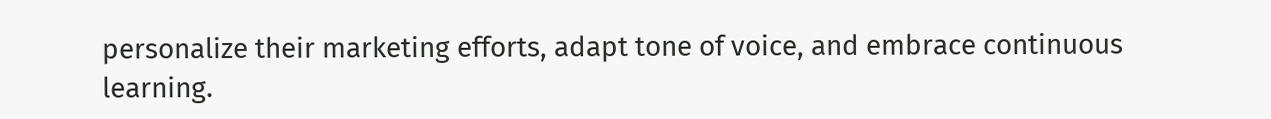personalize their marketing efforts, adapt tone of voice, and embrace continuous learning.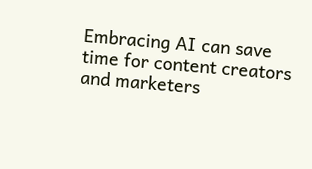Embracing AI can save time for content creators and marketers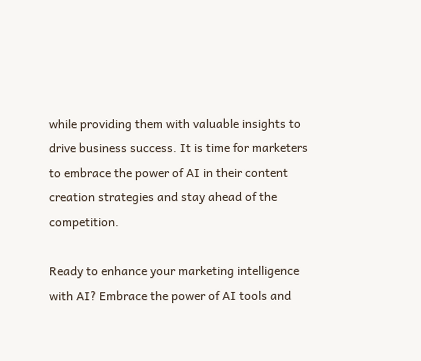while providing them with valuable insights to drive business success. It is time for marketers to embrace the power of AI in their content creation strategies and stay ahead of the competition.

Ready to enhance your marketing intelligence with AI? Embrace the power of AI tools and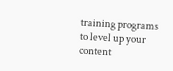training programs to level up your content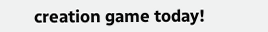creation game today!